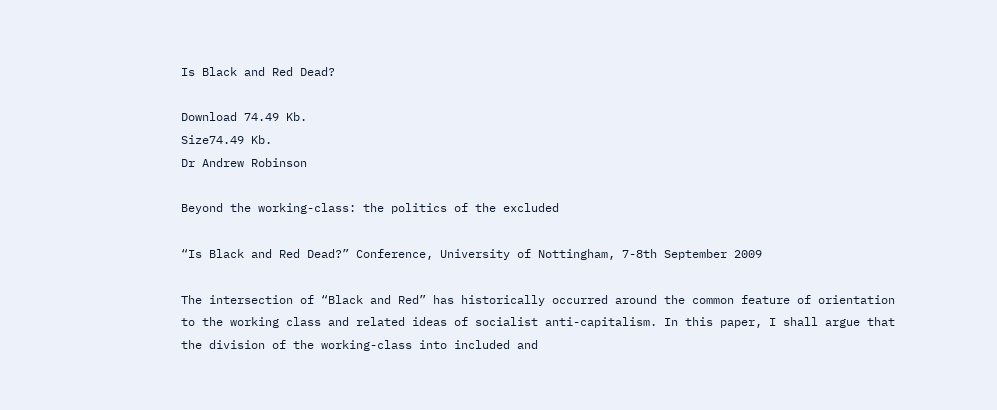Is Black and Red Dead?

Download 74.49 Kb.
Size74.49 Kb.
Dr Andrew Robinson

Beyond the working-class: the politics of the excluded

“Is Black and Red Dead?” Conference, University of Nottingham, 7-8th September 2009

The intersection of “Black and Red” has historically occurred around the common feature of orientation to the working class and related ideas of socialist anti-capitalism. In this paper, I shall argue that the division of the working-class into included and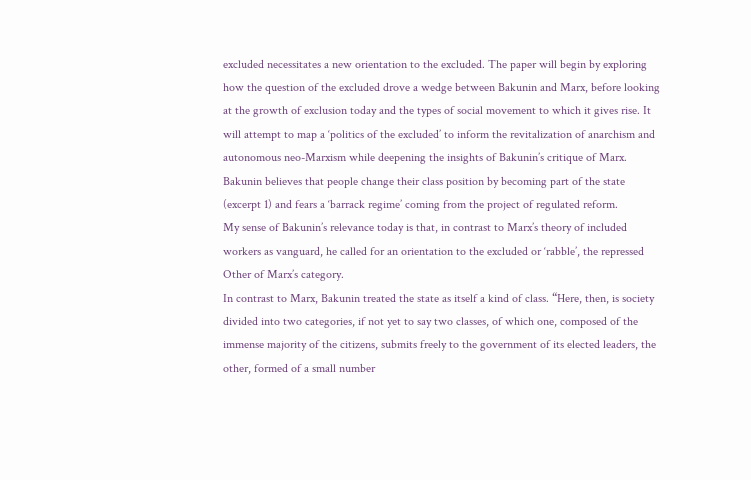excluded necessitates a new orientation to the excluded. The paper will begin by exploring how the question of the excluded drove a wedge between Bakunin and Marx, before looking at the growth of exclusion today and the types of social movement to which it gives rise. It will attempt to map a ‘politics of the excluded’ to inform the revitalization of anarchism and autonomous neo-Marxism while deepening the insights of Bakunin’s critique of Marx. Bakunin believes that people change their class position by becoming part of the state (excerpt 1) and fears a ‘barrack regime’ coming from the project of regulated reform.
My sense of Bakunin’s relevance today is that, in contrast to Marx’s theory of included workers as vanguard, he called for an orientation to the excluded or ‘rabble’, the repressed Other of Marx’s category.
In contrast to Marx, Bakunin treated the state as itself a kind of class. “Here, then, is society divided into two categories, if not yet to say two classes, of which one, composed of the immense majority of the citizens, submits freely to the government of its elected leaders, the other, formed of a small number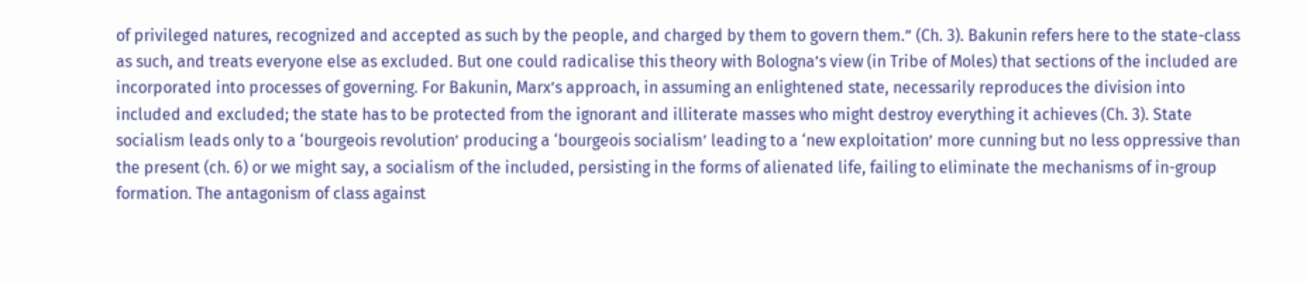of privileged natures, recognized and accepted as such by the people, and charged by them to govern them.” (Ch. 3). Bakunin refers here to the state-class as such, and treats everyone else as excluded. But one could radicalise this theory with Bologna’s view (in Tribe of Moles) that sections of the included are incorporated into processes of governing. For Bakunin, Marx’s approach, in assuming an enlightened state, necessarily reproduces the division into included and excluded; the state has to be protected from the ignorant and illiterate masses who might destroy everything it achieves (Ch. 3). State socialism leads only to a ‘bourgeois revolution’ producing a ‘bourgeois socialism’ leading to a ‘new exploitation’ more cunning but no less oppressive than the present (ch. 6) or we might say, a socialism of the included, persisting in the forms of alienated life, failing to eliminate the mechanisms of in-group formation. The antagonism of class against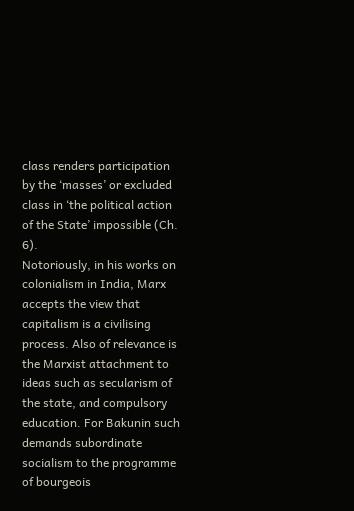class renders participation by the ‘masses’ or excluded class in ‘the political action of the State’ impossible (Ch. 6).
Notoriously, in his works on colonialism in India, Marx accepts the view that capitalism is a civilising process. Also of relevance is the Marxist attachment to ideas such as secularism of the state, and compulsory education. For Bakunin such demands subordinate socialism to the programme of bourgeois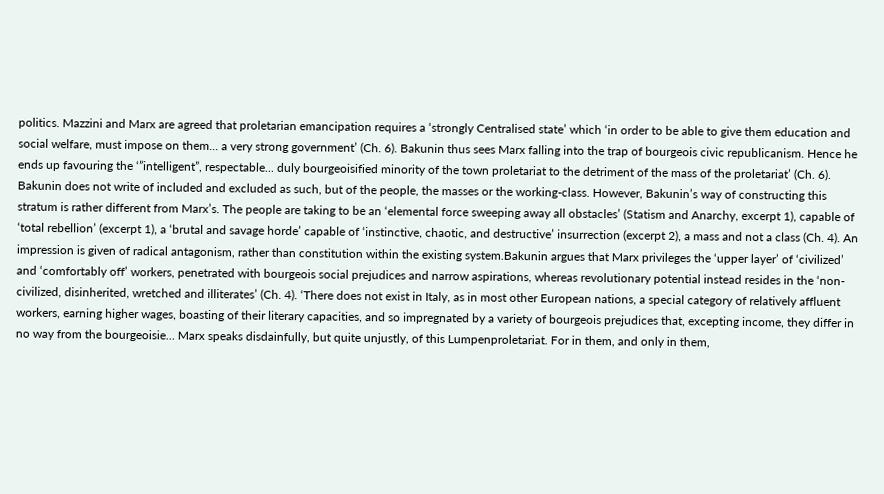politics. Mazzini and Marx are agreed that proletarian emancipation requires a ‘strongly Centralised state’ which ‘in order to be able to give them education and social welfare, must impose on them... a very strong government’ (Ch. 6). Bakunin thus sees Marx falling into the trap of bourgeois civic republicanism. Hence he ends up favouring the ‘”intelligent”, respectable... duly bourgeoisified minority of the town proletariat to the detriment of the mass of the proletariat’ (Ch. 6).
Bakunin does not write of included and excluded as such, but of the people, the masses or the working-class. However, Bakunin’s way of constructing this stratum is rather different from Marx’s. The people are taking to be an ‘elemental force sweeping away all obstacles’ (Statism and Anarchy, excerpt 1), capable of ‘total rebellion’ (excerpt 1), a ‘brutal and savage horde’ capable of ‘instinctive, chaotic, and destructive’ insurrection (excerpt 2), a mass and not a class (Ch. 4). An impression is given of radical antagonism, rather than constitution within the existing system.Bakunin argues that Marx privileges the ‘upper layer’ of ‘civilized’ and ‘comfortably off’ workers, penetrated with bourgeois social prejudices and narrow aspirations, whereas revolutionary potential instead resides in the ‘non-civilized, disinherited, wretched and illiterates’ (Ch. 4). ‘There does not exist in Italy, as in most other European nations, a special category of relatively affluent workers, earning higher wages, boasting of their literary capacities, and so impregnated by a variety of bourgeois prejudices that, excepting income, they differ in no way from the bourgeoisie… Marx speaks disdainfully, but quite unjustly, of this Lumpenproletariat. For in them, and only in them,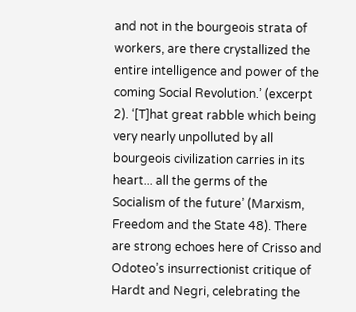and not in the bourgeois strata of workers, are there crystallized the entire intelligence and power of the coming Social Revolution.’ (excerpt 2). ‘[T]hat great rabble which being very nearly unpolluted by all bourgeois civilization carries in its heart... all the germs of the Socialism of the future’ (Marxism, Freedom and the State 48). There are strong echoes here of Crisso and Odoteo’s insurrectionist critique of Hardt and Negri, celebrating the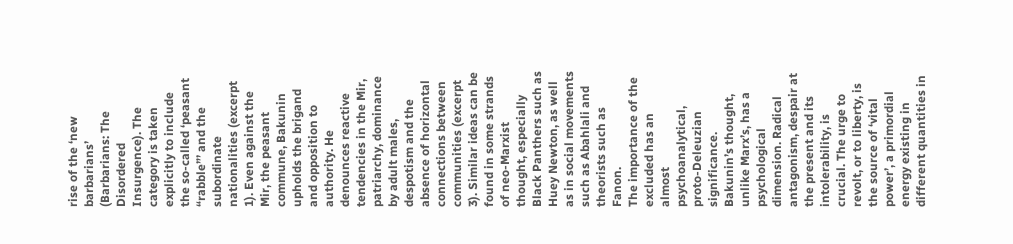rise of the ‘new barbarians’ (Barbarians: The Disordered Insurgence). The category is taken explicitly to include the so-called ‘peasant “rabble”’ and the subordinate nationalities (excerpt 1). Even against the Mir, the peasant commune, Bakunin upholds the brigand and opposition to authority. He denounces reactive tendencies in the Mir, patriarchy, dominance by adult males, despotism and the absence of horizontal connections between communities (excerpt 3). Similar ideas can be found in some strands of neo-Marxist thought, especially Black Panthers such as Huey Newton, as well as in social movements such as Abahlali and theorists such as Fanon.
The importance of the excluded has an almost psychoanalytical, proto-Deleuzian significance. Bakunin’s thought, unlike Marx’s, has a psychological dimension. Radical antagonism, despair at the present and its intolerability, is crucial. The urge to revolt, or to liberty, is the source of ‘vital power’, a primordial energy existing in different quantities in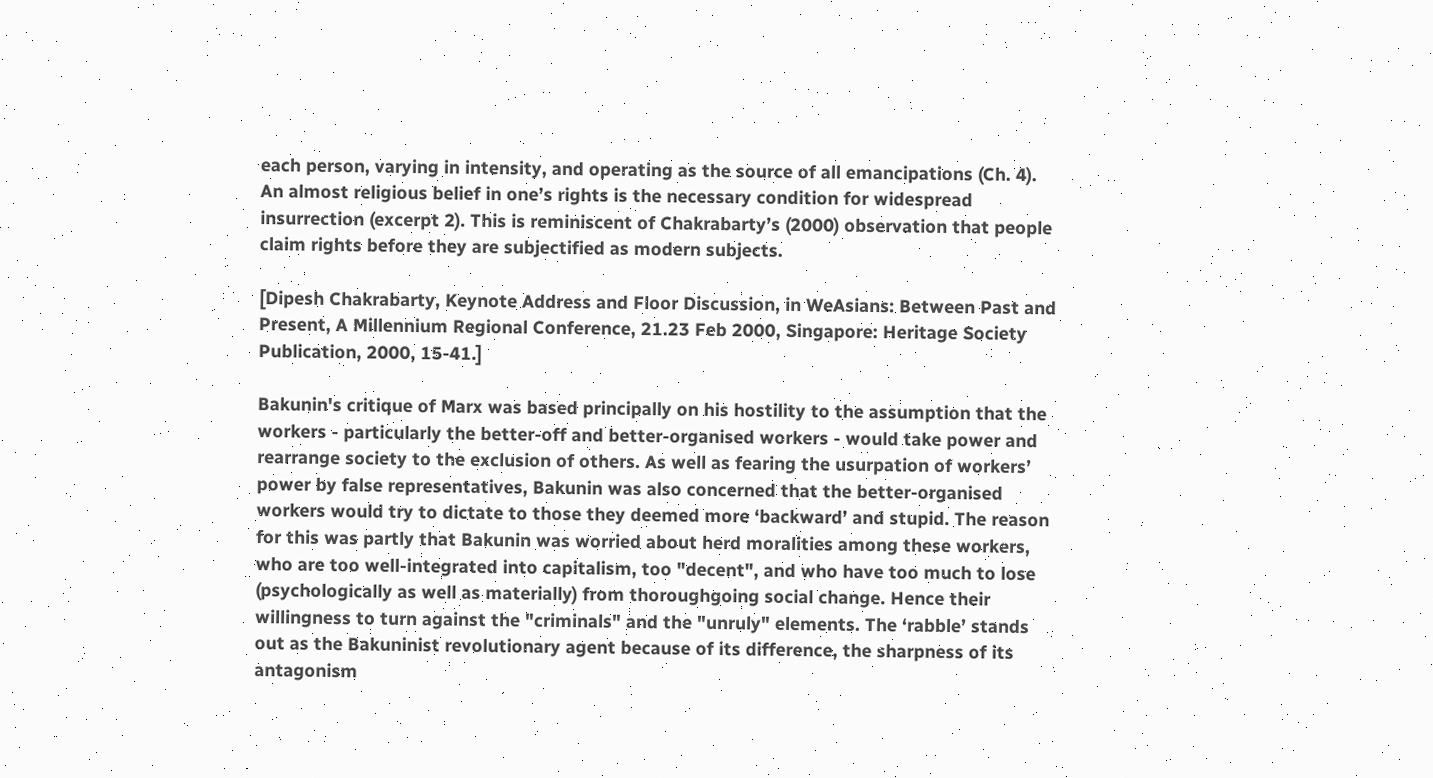each person, varying in intensity, and operating as the source of all emancipations (Ch. 4). An almost religious belief in one’s rights is the necessary condition for widespread insurrection (excerpt 2). This is reminiscent of Chakrabarty’s (2000) observation that people claim rights before they are subjectified as modern subjects.

[Dipesh Chakrabarty, Keynote Address and Floor Discussion, in WeAsians: Between Past and Present, A Millennium Regional Conference, 21.23 Feb 2000, Singapore: Heritage Society Publication, 2000, 15-41.]

Bakunin's critique of Marx was based principally on his hostility to the assumption that the workers - particularly the better-off and better-organised workers - would take power and rearrange society to the exclusion of others. As well as fearing the usurpation of workers’ power by false representatives, Bakunin was also concerned that the better-organised workers would try to dictate to those they deemed more ‘backward’ and stupid. The reason for this was partly that Bakunin was worried about herd moralities among these workers, who are too well-integrated into capitalism, too "decent", and who have too much to lose (psychologically as well as materially) from thoroughgoing social change. Hence their willingness to turn against the "criminals" and the "unruly" elements. The ‘rabble’ stands out as the Bakuninist revolutionary agent because of its difference, the sharpness of its antagonism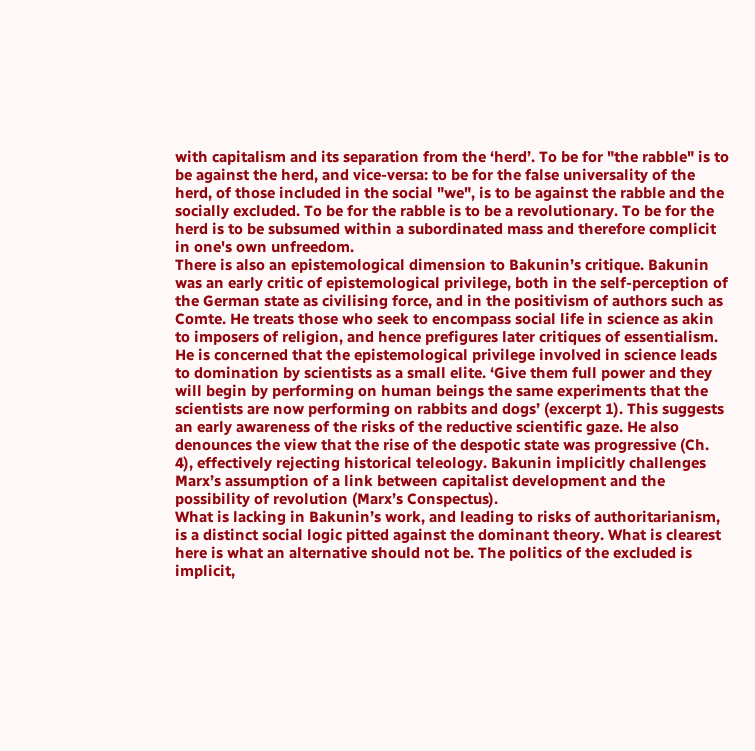with capitalism and its separation from the ‘herd’. To be for "the rabble" is to be against the herd, and vice-versa: to be for the false universality of the herd, of those included in the social "we", is to be against the rabble and the socially excluded. To be for the rabble is to be a revolutionary. To be for the herd is to be subsumed within a subordinated mass and therefore complicit in one's own unfreedom.
There is also an epistemological dimension to Bakunin’s critique. Bakunin was an early critic of epistemological privilege, both in the self-perception of the German state as civilising force, and in the positivism of authors such as Comte. He treats those who seek to encompass social life in science as akin to imposers of religion, and hence prefigures later critiques of essentialism. He is concerned that the epistemological privilege involved in science leads to domination by scientists as a small elite. ‘Give them full power and they will begin by performing on human beings the same experiments that the scientists are now performing on rabbits and dogs’ (excerpt 1). This suggests an early awareness of the risks of the reductive scientific gaze. He also denounces the view that the rise of the despotic state was progressive (Ch. 4), effectively rejecting historical teleology. Bakunin implicitly challenges Marx’s assumption of a link between capitalist development and the possibility of revolution (Marx’s Conspectus).
What is lacking in Bakunin’s work, and leading to risks of authoritarianism, is a distinct social logic pitted against the dominant theory. What is clearest here is what an alternative should not be. The politics of the excluded is implicit,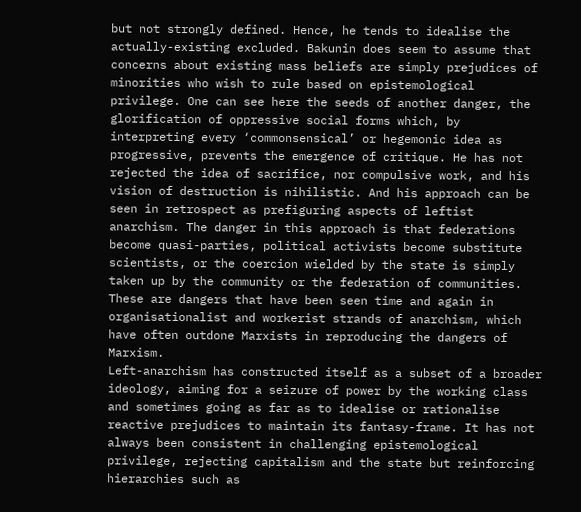but not strongly defined. Hence, he tends to idealise the actually-existing excluded. Bakunin does seem to assume that concerns about existing mass beliefs are simply prejudices of minorities who wish to rule based on epistemological privilege. One can see here the seeds of another danger, the glorification of oppressive social forms which, by interpreting every ‘commonsensical’ or hegemonic idea as progressive, prevents the emergence of critique. He has not rejected the idea of sacrifice, nor compulsive work, and his vision of destruction is nihilistic. And his approach can be seen in retrospect as prefiguring aspects of leftist anarchism. The danger in this approach is that federations become quasi-parties, political activists become substitute scientists, or the coercion wielded by the state is simply taken up by the community or the federation of communities. These are dangers that have been seen time and again in organisationalist and workerist strands of anarchism, which have often outdone Marxists in reproducing the dangers of Marxism.
Left-anarchism has constructed itself as a subset of a broader ideology, aiming for a seizure of power by the working class and sometimes going as far as to idealise or rationalise reactive prejudices to maintain its fantasy-frame. It has not always been consistent in challenging epistemological privilege, rejecting capitalism and the state but reinforcing hierarchies such as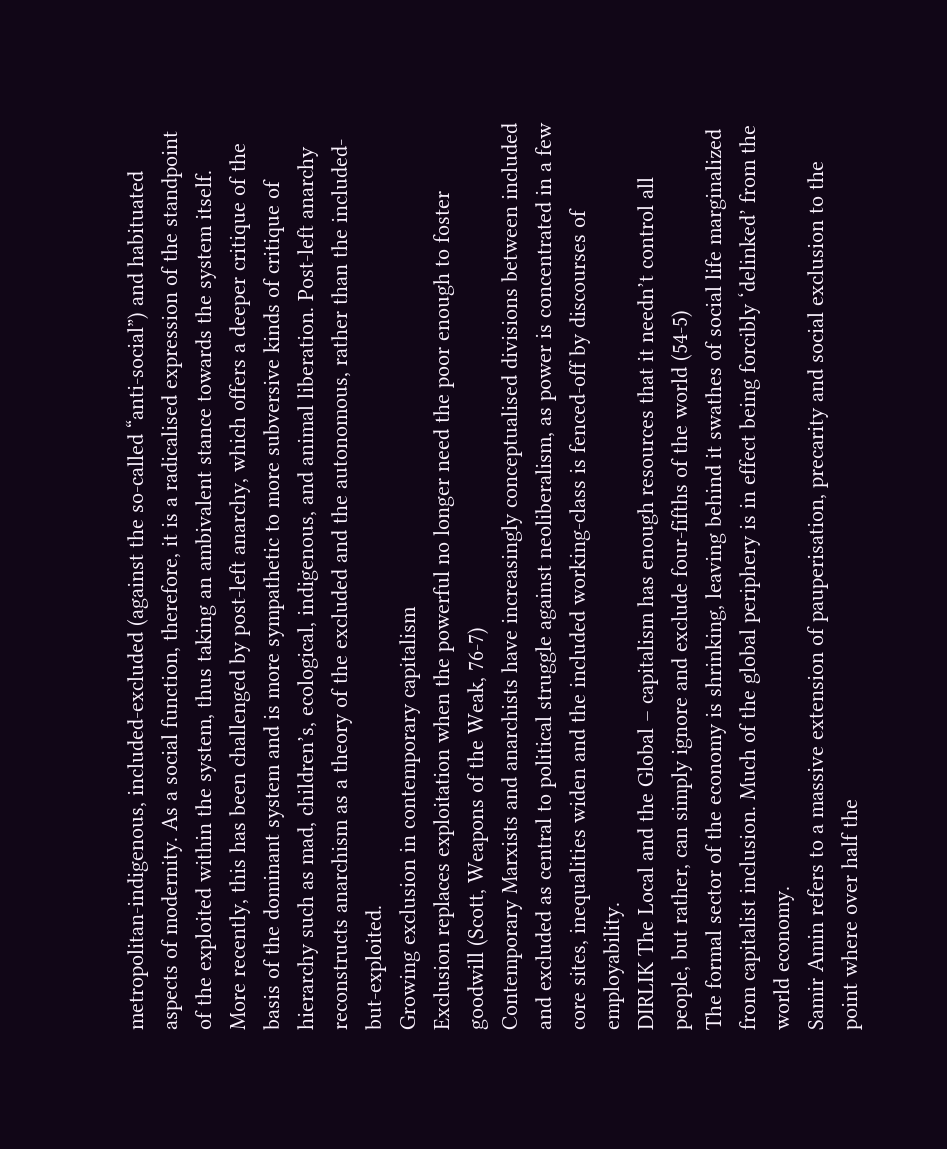metropolitan-indigenous, included-excluded (against the so-called “anti-social”) and habituated aspects of modernity. As a social function, therefore, it is a radicalised expression of the standpoint of the exploited within the system, thus taking an ambivalent stance towards the system itself.  More recently, this has been challenged by post-left anarchy, which offers a deeper critique of the basis of the dominant system and is more sympathetic to more subversive kinds of critique of hierarchy such as mad, children’s, ecological, indigenous, and animal liberation. Post-left anarchy reconstructs anarchism as a theory of the excluded and the autonomous, rather than the included-but-exploited.
Growing exclusion in contemporary capitalism
Exclusion replaces exploitation when the powerful no longer need the poor enough to foster goodwill (Scott, Weapons of the Weak, 76-7)
Contemporary Marxists and anarchists have increasingly conceptualised divisions between included and excluded as central to political struggle against neoliberalism, as power is concentrated in a few core sites, inequalities widen and the included working-class is fenced-off by discourses of employability.
DIRLIK The Local and the Global – capitalism has enough resources that it needn’t control all people, but rather, can simply ignore and exclude four-fifths of the world (54-5)
The formal sector of the economy is shrinking, leaving behind it swathes of social life marginalized from capitalist inclusion. Much of the global periphery is in effect being forcibly ‘delinked’ from the world economy.
Samir Amin refers to a massive extension of pauperisation, precarity and social exclusion to the point where over half the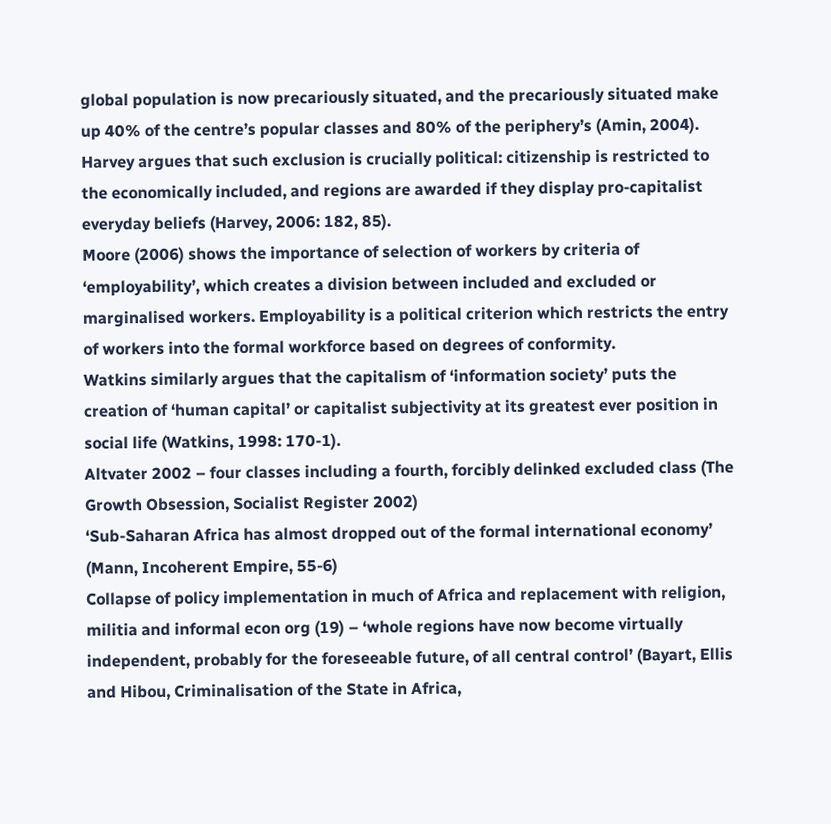global population is now precariously situated, and the precariously situated make up 40% of the centre’s popular classes and 80% of the periphery’s (Amin, 2004).
Harvey argues that such exclusion is crucially political: citizenship is restricted to the economically included, and regions are awarded if they display pro-capitalist everyday beliefs (Harvey, 2006: 182, 85).
Moore (2006) shows the importance of selection of workers by criteria of ‘employability’, which creates a division between included and excluded or marginalised workers. Employability is a political criterion which restricts the entry of workers into the formal workforce based on degrees of conformity.
Watkins similarly argues that the capitalism of ‘information society’ puts the creation of ‘human capital’ or capitalist subjectivity at its greatest ever position in social life (Watkins, 1998: 170-1).
Altvater 2002 – four classes including a fourth, forcibly delinked excluded class (The Growth Obsession, Socialist Register 2002)
‘Sub-Saharan Africa has almost dropped out of the formal international economy’ (Mann, Incoherent Empire, 55-6)
Collapse of policy implementation in much of Africa and replacement with religion, militia and informal econ org (19) – ‘whole regions have now become virtually independent, probably for the foreseeable future, of all central control’ (Bayart, Ellis and Hibou, Criminalisation of the State in Africa,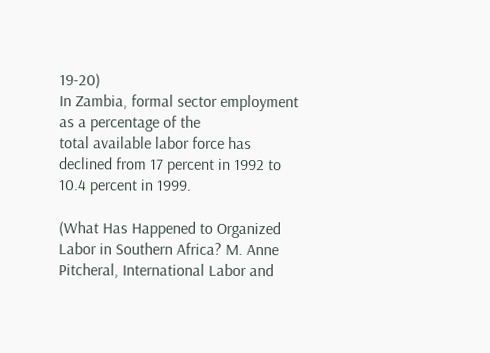19-20)
In Zambia, formal sector employment as a percentage of the
total available labor force has declined from 17 percent in 1992 to
10.4 percent in 1999.

(What Has Happened to Organized Labor in Southern Africa? M. Anne Pitcheral, International Labor and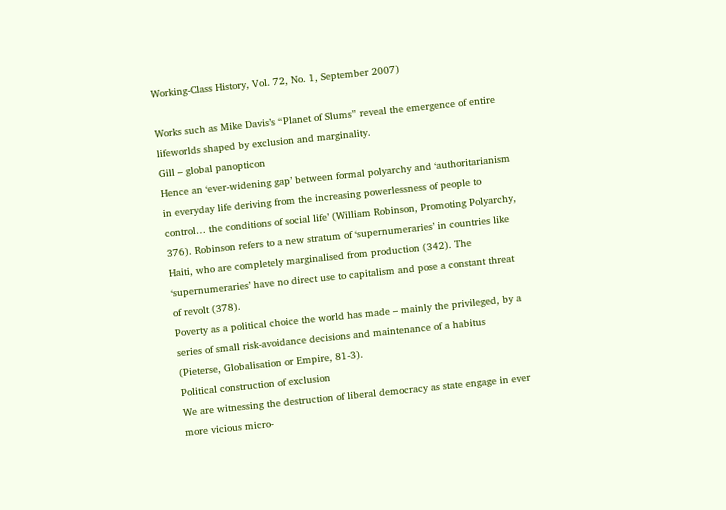Working-Class History, Vol. 72, No. 1, September 2007)

Works such as Mike Davis’s “Planet of Slums” reveal the emergence of entire lifeworlds shaped by exclusion and marginality.
Gill – global panopticon
Hence an ‘ever-widening gap’ between formal polyarchy and ‘authoritarianism in everyday life deriving from the increasing powerlessness of people to control… the conditions of social life’ (William Robinson, Promoting Polyarchy, 376). Robinson refers to a new stratum of ‘supernumeraries’ in countries like Haiti, who are completely marginalised from production (342). The ‘supernumeraries’ have no direct use to capitalism and pose a constant threat of revolt (378).
Poverty as a political choice the world has made – mainly the privileged, by a series of small risk-avoidance decisions and maintenance of a habitus (Pieterse, Globalisation or Empire, 81-3).
Political construction of exclusion
We are witnessing the destruction of liberal democracy as state engage in ever more vicious micro-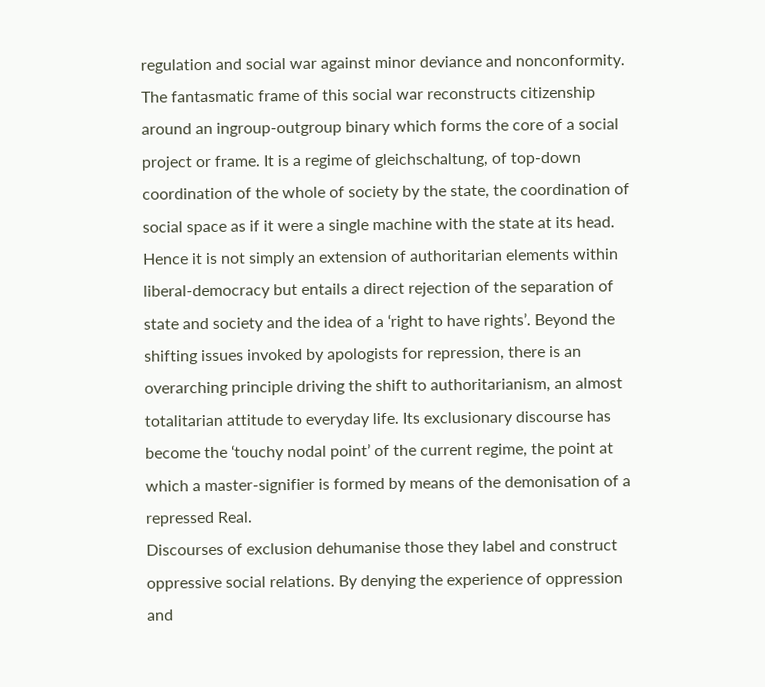regulation and social war against minor deviance and nonconformity. The fantasmatic frame of this social war reconstructs citizenship around an ingroup-outgroup binary which forms the core of a social project or frame. It is a regime of gleichschaltung, of top-down coordination of the whole of society by the state, the coordination of social space as if it were a single machine with the state at its head. Hence it is not simply an extension of authoritarian elements within liberal-democracy but entails a direct rejection of the separation of state and society and the idea of a ‘right to have rights’. Beyond the shifting issues invoked by apologists for repression, there is an overarching principle driving the shift to authoritarianism, an almost totalitarian attitude to everyday life. Its exclusionary discourse has become the ‘touchy nodal point’ of the current regime, the point at which a master-signifier is formed by means of the demonisation of a repressed Real.
Discourses of exclusion dehumanise those they label and construct oppressive social relations. By denying the experience of oppression and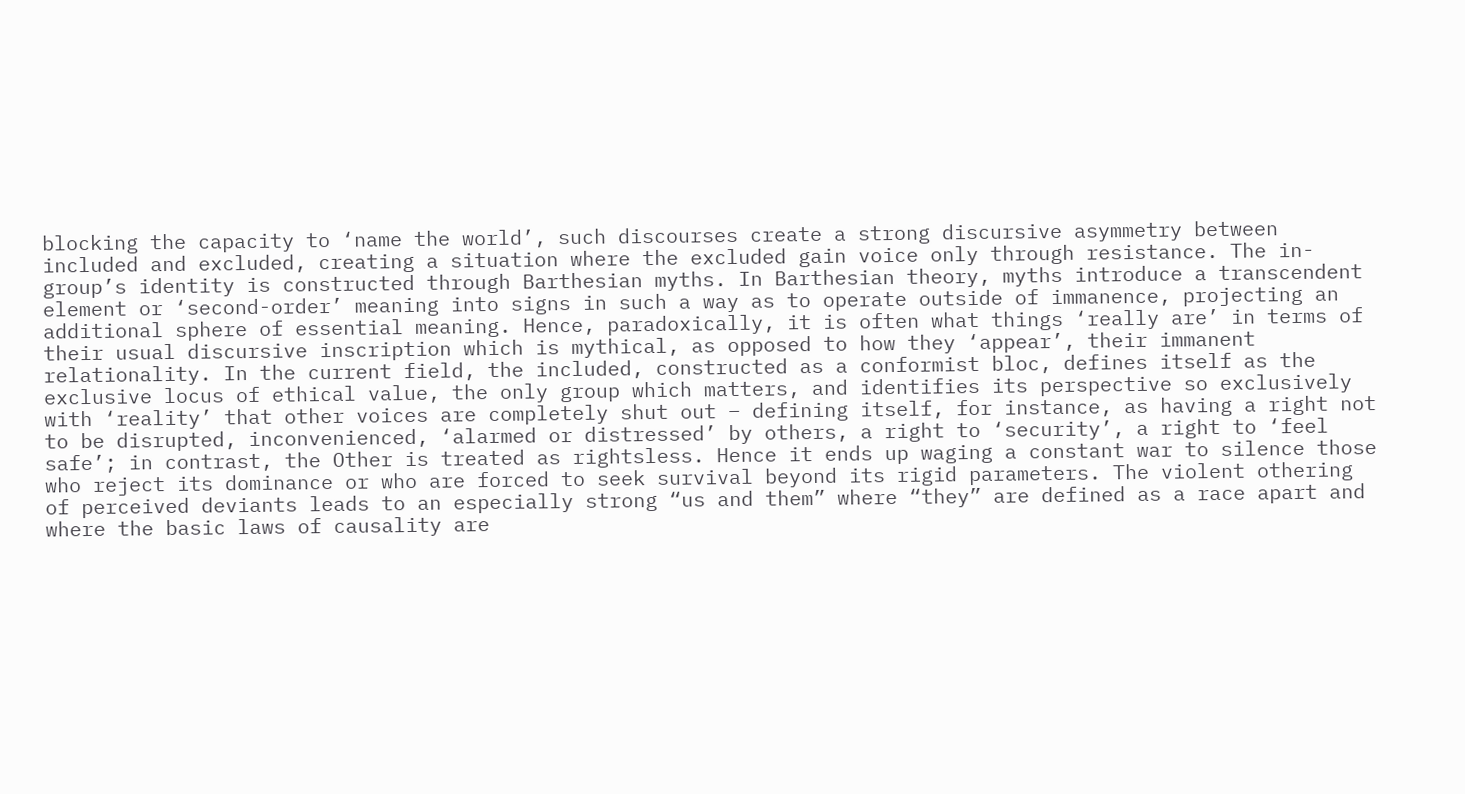blocking the capacity to ‘name the world’, such discourses create a strong discursive asymmetry between included and excluded, creating a situation where the excluded gain voice only through resistance. The in-group’s identity is constructed through Barthesian myths. In Barthesian theory, myths introduce a transcendent element or ‘second-order’ meaning into signs in such a way as to operate outside of immanence, projecting an additional sphere of essential meaning. Hence, paradoxically, it is often what things ‘really are’ in terms of their usual discursive inscription which is mythical, as opposed to how they ‘appear’, their immanent relationality. In the current field, the included, constructed as a conformist bloc, defines itself as the exclusive locus of ethical value, the only group which matters, and identifies its perspective so exclusively with ‘reality’ that other voices are completely shut out – defining itself, for instance, as having a right not to be disrupted, inconvenienced, ‘alarmed or distressed’ by others, a right to ‘security’, a right to ‘feel safe’; in contrast, the Other is treated as rightsless. Hence it ends up waging a constant war to silence those who reject its dominance or who are forced to seek survival beyond its rigid parameters. The violent othering of perceived deviants leads to an especially strong “us and them” where “they” are defined as a race apart and where the basic laws of causality are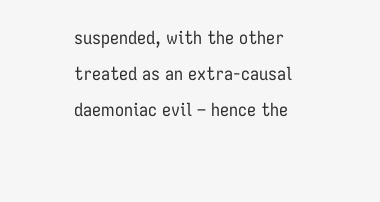suspended, with the other treated as an extra-causal daemoniac evil – hence the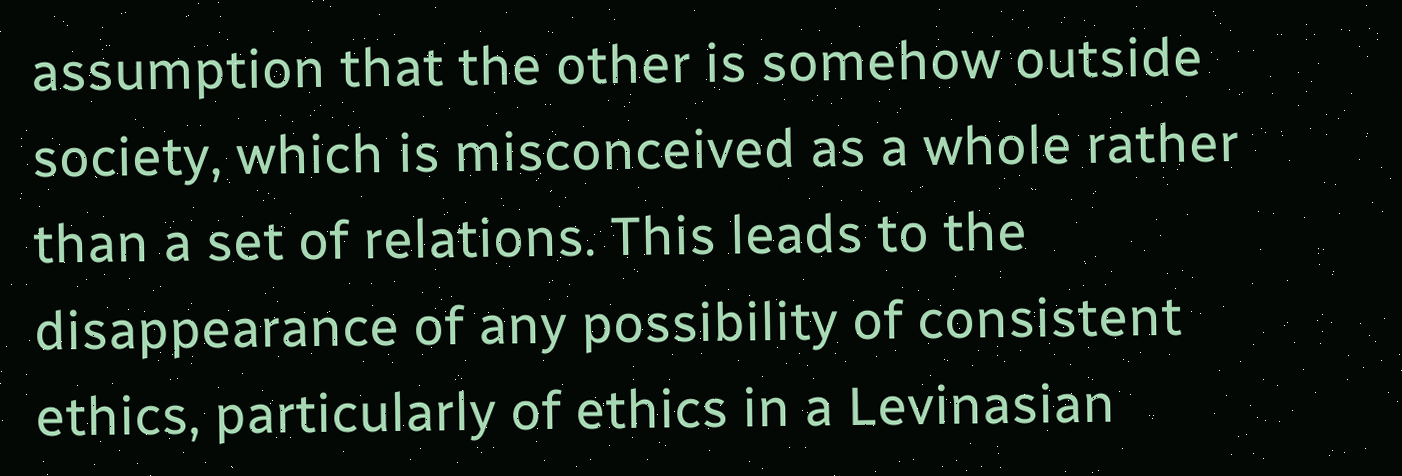assumption that the other is somehow outside society, which is misconceived as a whole rather than a set of relations. This leads to the disappearance of any possibility of consistent ethics, particularly of ethics in a Levinasian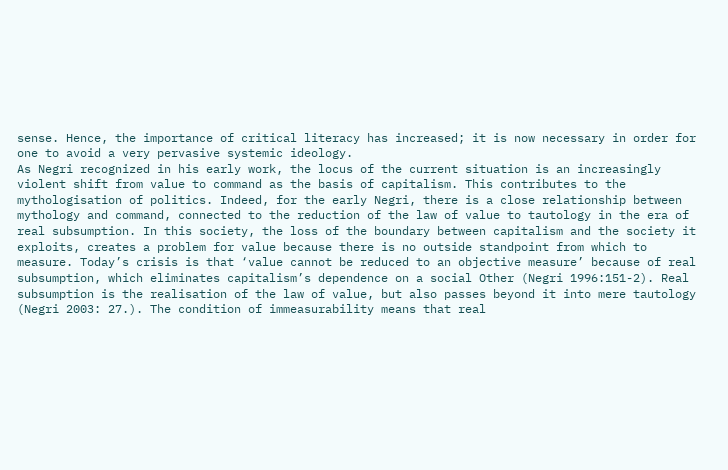sense. Hence, the importance of critical literacy has increased; it is now necessary in order for one to avoid a very pervasive systemic ideology.
As Negri recognized in his early work, the locus of the current situation is an increasingly violent shift from value to command as the basis of capitalism. This contributes to the mythologisation of politics. Indeed, for the early Negri, there is a close relationship between mythology and command, connected to the reduction of the law of value to tautology in the era of real subsumption. In this society, the loss of the boundary between capitalism and the society it exploits, creates a problem for value because there is no outside standpoint from which to measure. Today’s crisis is that ‘value cannot be reduced to an objective measure’ because of real subsumption, which eliminates capitalism’s dependence on a social Other (Negri 1996:151-2). Real subsumption is the realisation of the law of value, but also passes beyond it into mere tautology (Negri 2003: 27.). The condition of immeasurability means that real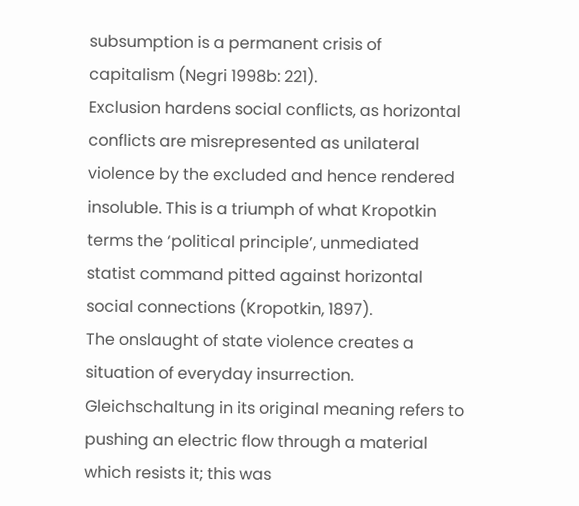subsumption is a permanent crisis of capitalism (Negri 1998b: 221).
Exclusion hardens social conflicts, as horizontal conflicts are misrepresented as unilateral violence by the excluded and hence rendered insoluble. This is a triumph of what Kropotkin terms the ‘political principle’, unmediated statist command pitted against horizontal social connections (Kropotkin, 1897).
The onslaught of state violence creates a situation of everyday insurrection. Gleichschaltung in its original meaning refers to pushing an electric flow through a material which resists it; this was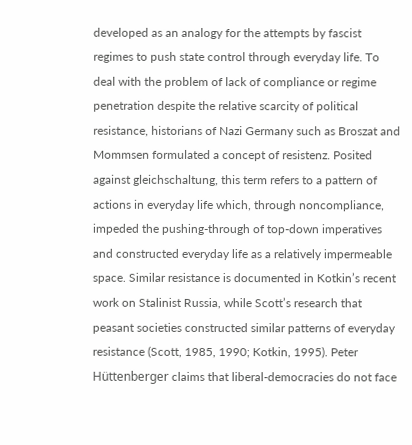developed as an analogy for the attempts by fascist regimes to push state control through everyday life. To deal with the problem of lack of compliance or regime penetration despite the relative scarcity of political resistance, historians of Nazi Germany such as Broszat and Mommsen formulated a concept of resistenz. Posited against gleichschaltung, this term refers to a pattern of actions in everyday life which, through noncompliance, impeded the pushing-through of top-down imperatives and constructed everyday life as a relatively impermeable space. Similar resistance is documented in Kotkin’s recent work on Stalinist Russia, while Scott’s research that peasant societies constructed similar patterns of everyday resistance (Scott, 1985, 1990; Kotkin, 1995). Peter Hüttenberger claims that liberal-democracies do not face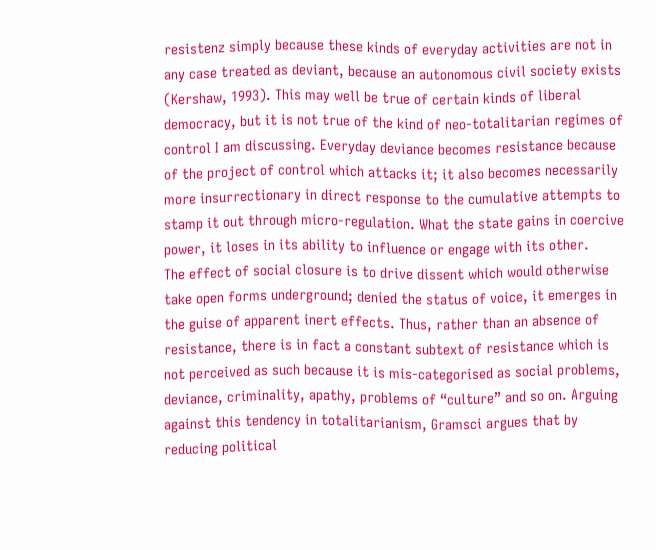resistenz simply because these kinds of everyday activities are not in any case treated as deviant, because an autonomous civil society exists (Kershaw, 1993). This may well be true of certain kinds of liberal democracy, but it is not true of the kind of neo-totalitarian regimes of control I am discussing. Everyday deviance becomes resistance because of the project of control which attacks it; it also becomes necessarily more insurrectionary in direct response to the cumulative attempts to stamp it out through micro-regulation. What the state gains in coercive power, it loses in its ability to influence or engage with its other.
The effect of social closure is to drive dissent which would otherwise take open forms underground; denied the status of voice, it emerges in the guise of apparent inert effects. Thus, rather than an absence of resistance, there is in fact a constant subtext of resistance which is not perceived as such because it is mis-categorised as social problems, deviance, criminality, apathy, problems of “culture” and so on. Arguing against this tendency in totalitarianism, Gramsci argues that by reducing political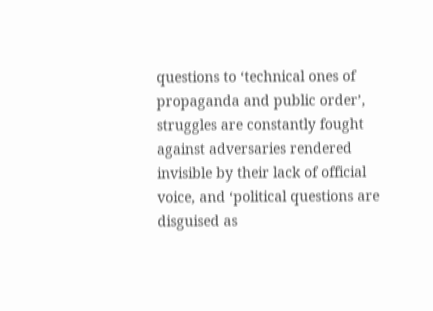questions to ‘technical ones of propaganda and public order’, struggles are constantly fought against adversaries rendered invisible by their lack of official voice, and ‘political questions are disguised as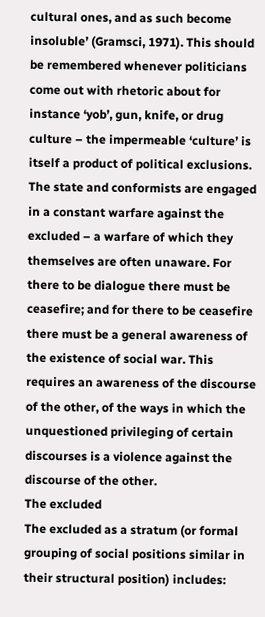cultural ones, and as such become insoluble’ (Gramsci, 1971). This should be remembered whenever politicians come out with rhetoric about for instance ‘yob’, gun, knife, or drug culture – the impermeable ‘culture’ is itself a product of political exclusions.
The state and conformists are engaged in a constant warfare against the excluded – a warfare of which they themselves are often unaware. For there to be dialogue there must be ceasefire; and for there to be ceasefire there must be a general awareness of the existence of social war. This requires an awareness of the discourse of the other, of the ways in which the unquestioned privileging of certain discourses is a violence against the discourse of the other.
The excluded
The excluded as a stratum (or formal grouping of social positions similar in their structural position) includes: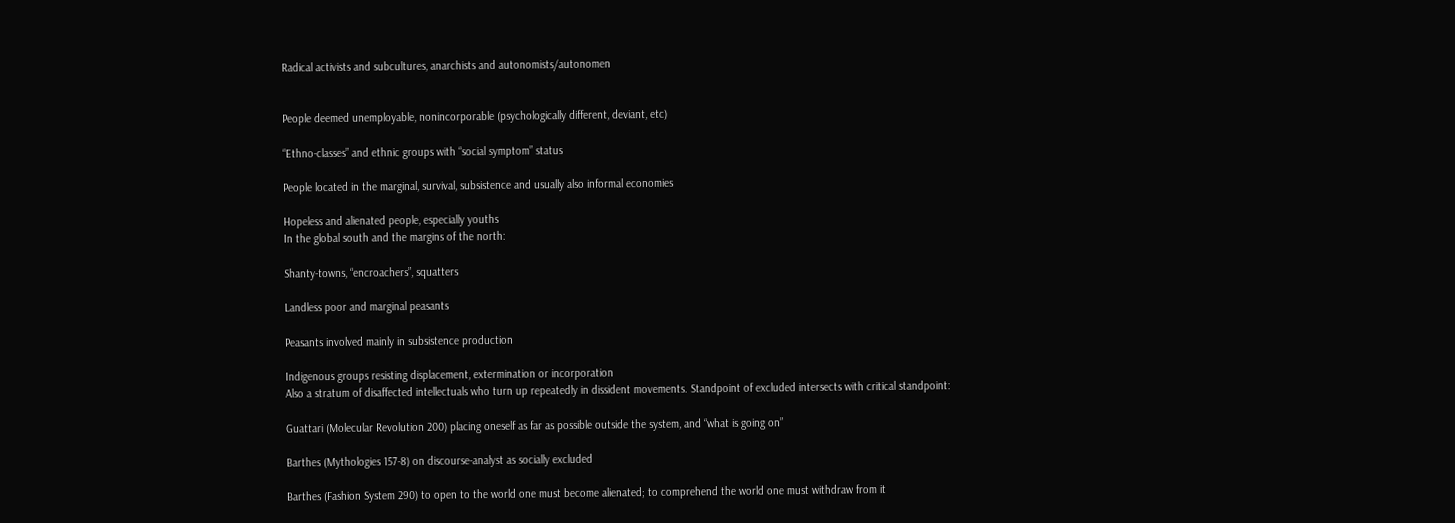Radical activists and subcultures, anarchists and autonomists/autonomen


People deemed unemployable, nonincorporable (psychologically different, deviant, etc)

“Ethno-classes” and ethnic groups with “social symptom” status

People located in the marginal, survival, subsistence and usually also informal economies

Hopeless and alienated people, especially youths
In the global south and the margins of the north:

Shanty-towns, “encroachers”, squatters

Landless poor and marginal peasants

Peasants involved mainly in subsistence production

Indigenous groups resisting displacement, extermination or incorporation
Also a stratum of disaffected intellectuals who turn up repeatedly in dissident movements. Standpoint of excluded intersects with critical standpoint:

Guattari (Molecular Revolution 200) placing oneself as far as possible outside the system, and “what is going on”

Barthes (Mythologies 157-8) on discourse-analyst as socially excluded

Barthes (Fashion System 290) to open to the world one must become alienated; to comprehend the world one must withdraw from it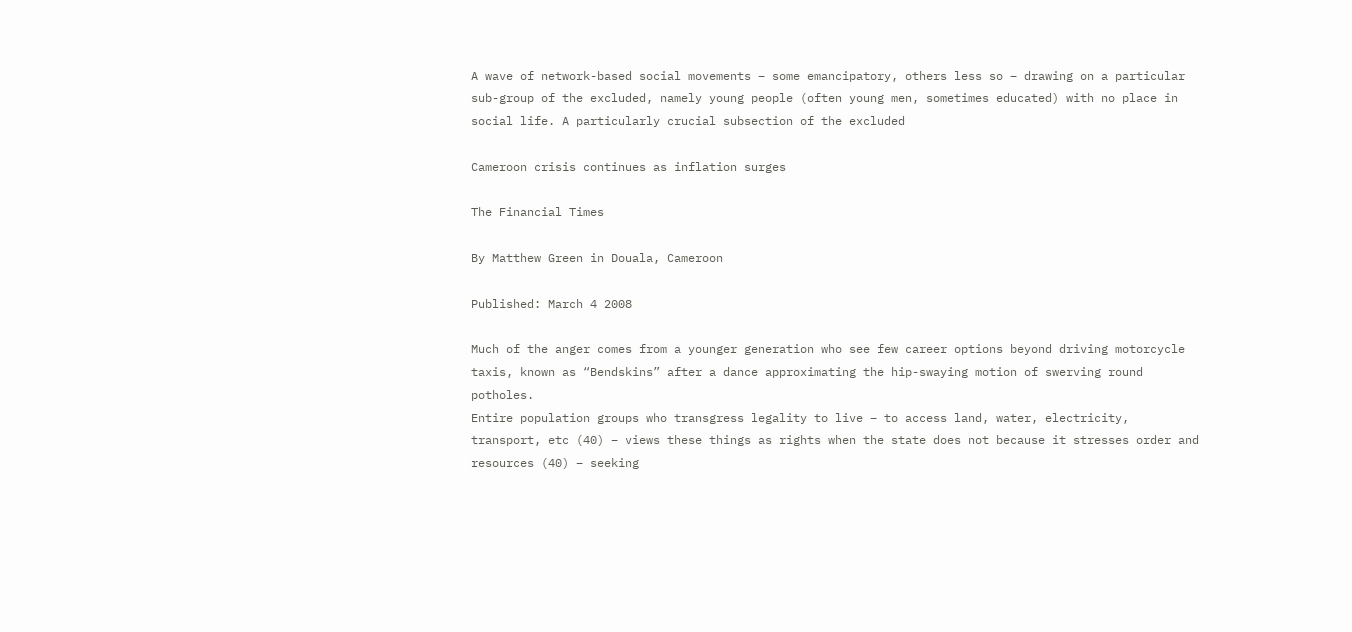A wave of network-based social movements – some emancipatory, others less so – drawing on a particular sub-group of the excluded, namely young people (often young men, sometimes educated) with no place in social life. A particularly crucial subsection of the excluded

Cameroon crisis continues as inflation surges

The Financial Times

By Matthew Green in Douala, Cameroon

Published: March 4 2008

Much of the anger comes from a younger generation who see few career options beyond driving motorcycle taxis, known as “Bendskins” after a dance approximating the hip-swaying motion of swerving round potholes.
Entire population groups who transgress legality to live – to access land, water, electricity, transport, etc (40) – views these things as rights when the state does not because it stresses order and resources (40) – seeking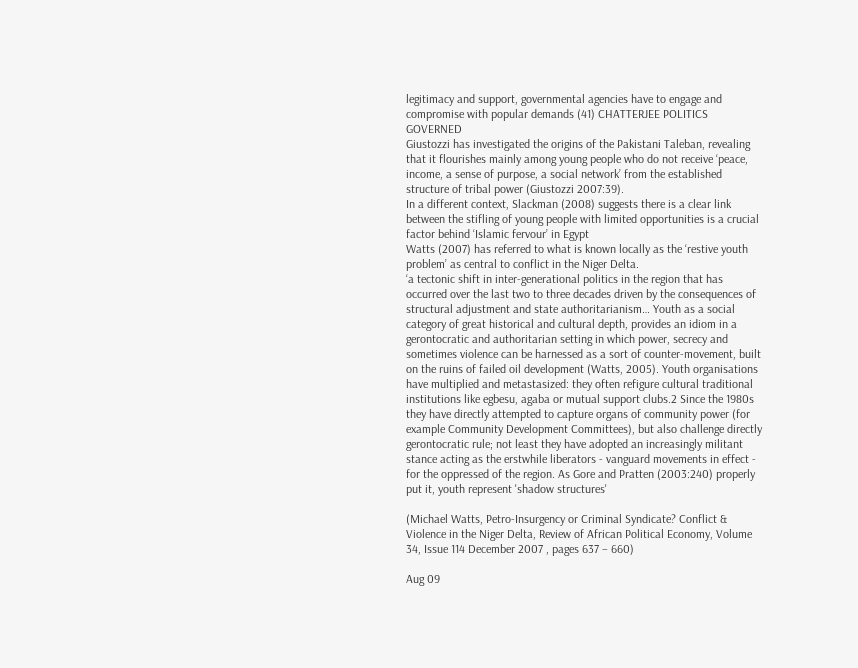legitimacy and support, governmental agencies have to engage and compromise with popular demands (41) CHATTERJEE POLITICS GOVERNED
Giustozzi has investigated the origins of the Pakistani Taleban, revealing that it flourishes mainly among young people who do not receive ‘peace, income, a sense of purpose, a social network’ from the established structure of tribal power (Giustozzi 2007:39).
In a different context, Slackman (2008) suggests there is a clear link between the stifling of young people with limited opportunities is a crucial factor behind ‘Islamic fervour’ in Egypt
Watts (2007) has referred to what is known locally as the ‘restive youth problem’ as central to conflict in the Niger Delta.
‘a tectonic shift in inter-generational politics in the region that has occurred over the last two to three decades driven by the consequences of structural adjustment and state authoritarianism… Youth as a social category of great historical and cultural depth, provides an idiom in a gerontocratic and authoritarian setting in which power, secrecy and sometimes violence can be harnessed as a sort of counter-movement, built on the ruins of failed oil development (Watts, 2005). Youth organisations have multiplied and metastasized: they often refigure cultural traditional institutions like egbesu, agaba or mutual support clubs.2 Since the 1980s they have directly attempted to capture organs of community power (for example Community Development Committees), but also challenge directly gerontocratic rule; not least they have adopted an increasingly militant stance acting as the erstwhile liberators - vanguard movements in effect - for the oppressed of the region. As Gore and Pratten (2003:240) properly put it, youth represent 'shadow structures'

(Michael Watts, Petro-Insurgency or Criminal Syndicate? Conflict & Violence in the Niger Delta, Review of African Political Economy, Volume 34, Issue 114 December 2007 , pages 637 – 660)

Aug 09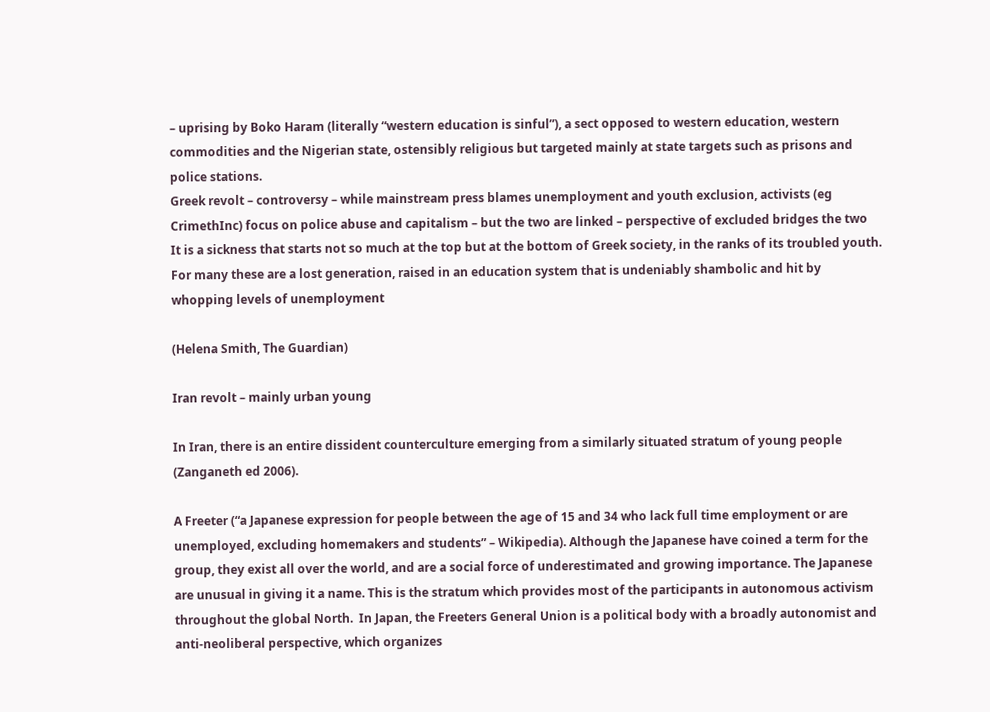– uprising by Boko Haram (literally “western education is sinful”), a sect opposed to western education, western commodities and the Nigerian state, ostensibly religious but targeted mainly at state targets such as prisons and police stations.
Greek revolt – controversy – while mainstream press blames unemployment and youth exclusion, activists (eg CrimethInc) focus on police abuse and capitalism – but the two are linked – perspective of excluded bridges the two
It is a sickness that starts not so much at the top but at the bottom of Greek society, in the ranks of its troubled youth. For many these are a lost generation, raised in an education system that is undeniably shambolic and hit by whopping levels of unemployment

(Helena Smith, The Guardian)

Iran revolt – mainly urban young

In Iran, there is an entire dissident counterculture emerging from a similarly situated stratum of young people (Zanganeth ed 2006).

A Freeter (“a Japanese expression for people between the age of 15 and 34 who lack full time employment or are unemployed, excluding homemakers and students” – Wikipedia). Although the Japanese have coined a term for the group, they exist all over the world, and are a social force of underestimated and growing importance. The Japanese are unusual in giving it a name. This is the stratum which provides most of the participants in autonomous activism throughout the global North.  In Japan, the Freeters General Union is a political body with a broadly autonomist and anti-neoliberal perspective, which organizes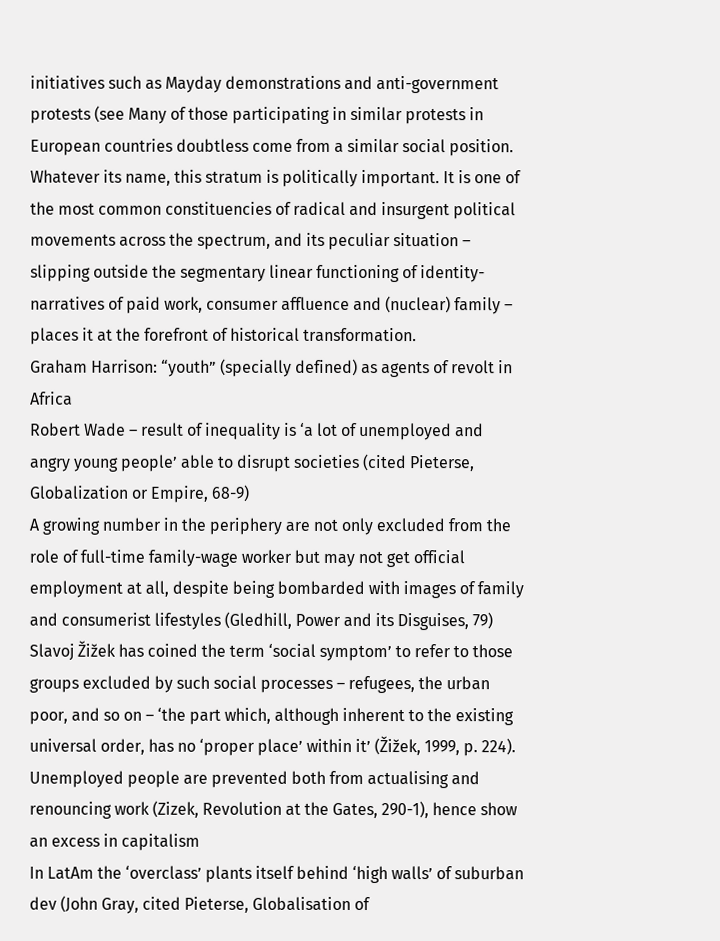initiatives such as Mayday demonstrations and anti-government protests (see Many of those participating in similar protests in European countries doubtless come from a similar social position.
Whatever its name, this stratum is politically important. It is one of the most common constituencies of radical and insurgent political movements across the spectrum, and its peculiar situation – slipping outside the segmentary linear functioning of identity-narratives of paid work, consumer affluence and (nuclear) family – places it at the forefront of historical transformation.
Graham Harrison: “youth” (specially defined) as agents of revolt in Africa
Robert Wade – result of inequality is ‘a lot of unemployed and angry young people’ able to disrupt societies (cited Pieterse, Globalization or Empire, 68-9)
A growing number in the periphery are not only excluded from the role of full-time family-wage worker but may not get official employment at all, despite being bombarded with images of family and consumerist lifestyles (Gledhill, Power and its Disguises, 79)
Slavoj Žižek has coined the term ‘social symptom’ to refer to those groups excluded by such social processes – refugees, the urban poor, and so on – ‘the part which, although inherent to the existing universal order, has no ‘proper place’ within it’ (Žižek, 1999, p. 224).
Unemployed people are prevented both from actualising and renouncing work (Zizek, Revolution at the Gates, 290-1), hence show an excess in capitalism
In LatAm the ‘overclass’ plants itself behind ‘high walls’ of suburban dev (John Gray, cited Pieterse, Globalisation of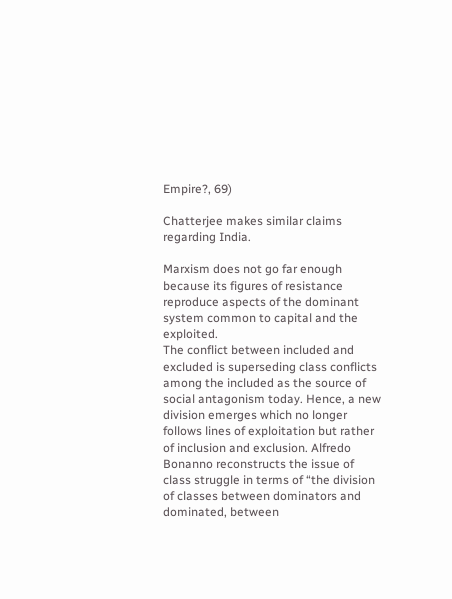Empire?, 69)

Chatterjee makes similar claims regarding India.

Marxism does not go far enough because its figures of resistance reproduce aspects of the dominant system common to capital and the exploited.
The conflict between included and excluded is superseding class conflicts among the included as the source of social antagonism today. Hence, a new division emerges which no longer follows lines of exploitation but rather of inclusion and exclusion. Alfredo Bonanno reconstructs the issue of class struggle in terms of “the division of classes between dominators and dominated, between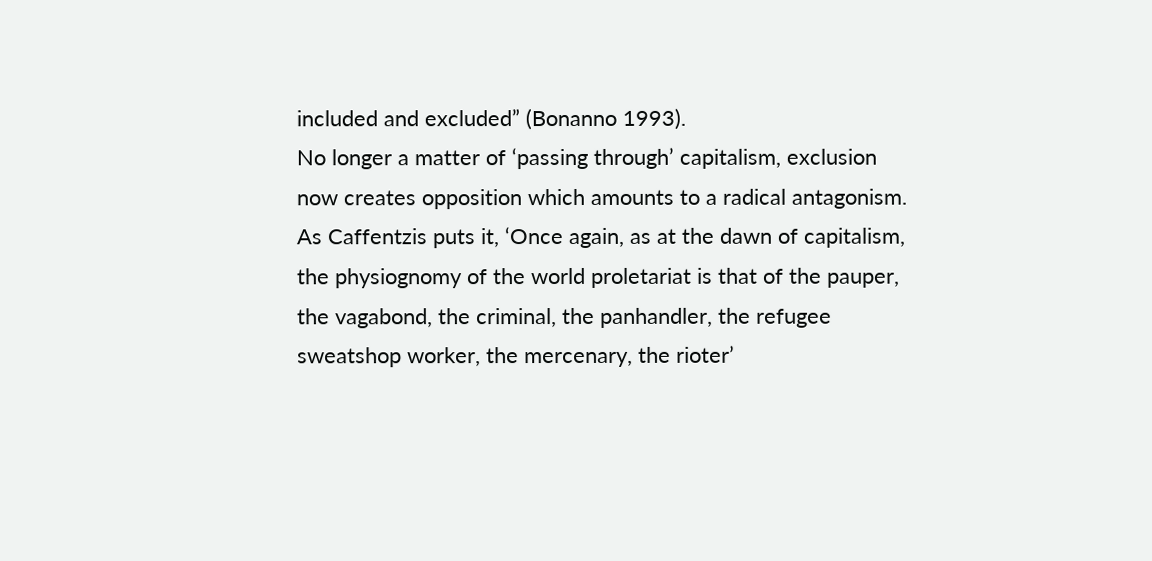included and excluded” (Bonanno 1993).
No longer a matter of ‘passing through’ capitalism, exclusion now creates opposition which amounts to a radical antagonism.
As Caffentzis puts it, ‘Once again, as at the dawn of capitalism, the physiognomy of the world proletariat is that of the pauper, the vagabond, the criminal, the panhandler, the refugee sweatshop worker, the mercenary, the rioter’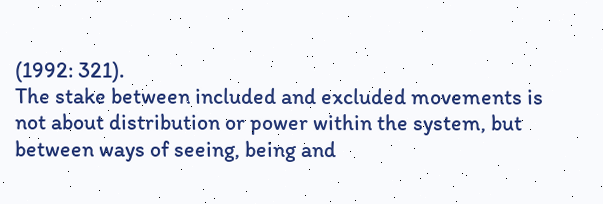(1992: 321).
The stake between included and excluded movements is not about distribution or power within the system, but between ways of seeing, being and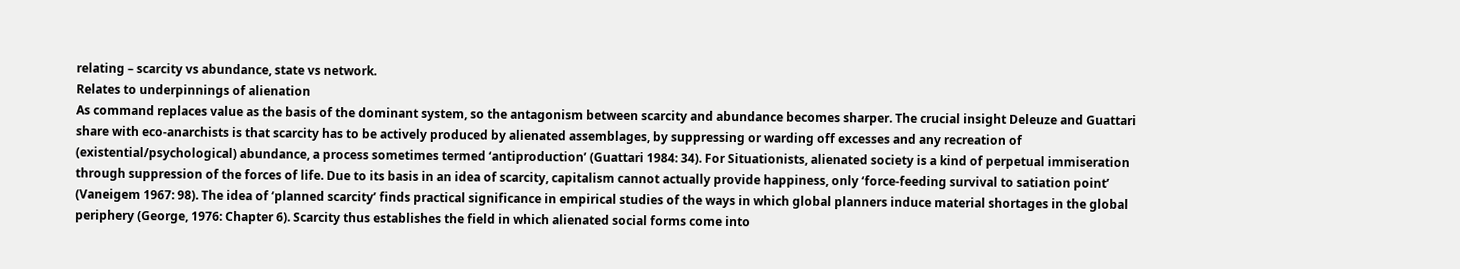relating – scarcity vs abundance, state vs network.
Relates to underpinnings of alienation
As command replaces value as the basis of the dominant system, so the antagonism between scarcity and abundance becomes sharper. The crucial insight Deleuze and Guattari share with eco-anarchists is that scarcity has to be actively produced by alienated assemblages, by suppressing or warding off excesses and any recreation of (existential/psychological) abundance, a process sometimes termed ‘antiproduction’ (Guattari 1984: 34). For Situationists, alienated society is a kind of perpetual immiseration through suppression of the forces of life. Due to its basis in an idea of scarcity, capitalism cannot actually provide happiness, only ‘force-feeding survival to satiation point’ (Vaneigem 1967: 98). The idea of ‘planned scarcity’ finds practical significance in empirical studies of the ways in which global planners induce material shortages in the global periphery (George, 1976: Chapter 6). Scarcity thus establishes the field in which alienated social forms come into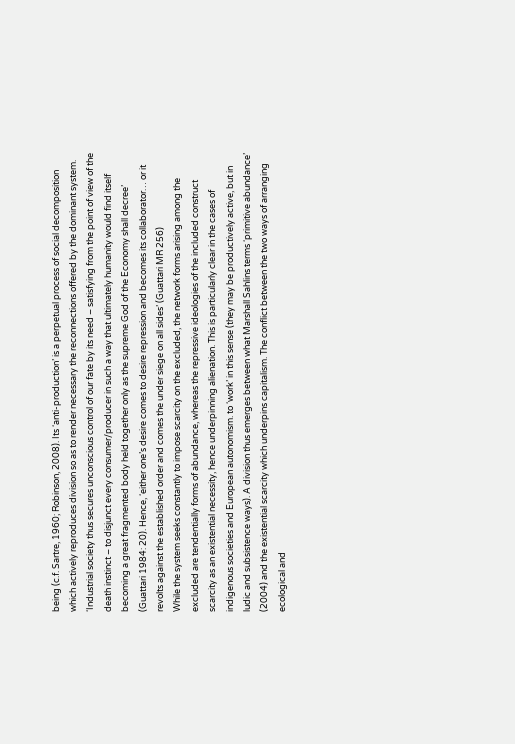being (c.f. Sartre, 1960; Robinson, 2008). Its ‘anti-production’ is a perpetual process of social decomposition which actively reproduces division so as to render necessary the reconnections offered by the dominant system. ‘Industrial society thus secures unconscious control of our fate by its need – satisfying from the point of view of the death instinct – to disjunct every consumer/producer in such a way that ultimately humanity would find itself becoming a great fragmented body held together only as the supreme God of the Economy shall decree’ (Guattari 1984: 20). Hence, ‘either one’s desire comes to desire repression and becomes its collaborator… or it revolts against the established order and comes the under siege on all sides’ (Guattari MR 256)
While the system seeks constantly to impose scarcity on the excluded, the network forms arising among the excluded are tendentially forms of abundance, whereas the repressive ideologies of the included construct scarcity as an existential necessity, hence underpinning alienation. This is particularly clear in the cases of indigenous societies and European autonomism. to ‘work’ in this sense (they may be productively active, but in ludic and subsistence ways). A division thus emerges between what Marshall Sahlins terms ‘primitive abundance’ (2004) and the existential scarcity which underpins capitalism. The conflict between the two ways of arranging ecological and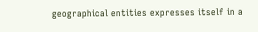geographical entities expresses itself in a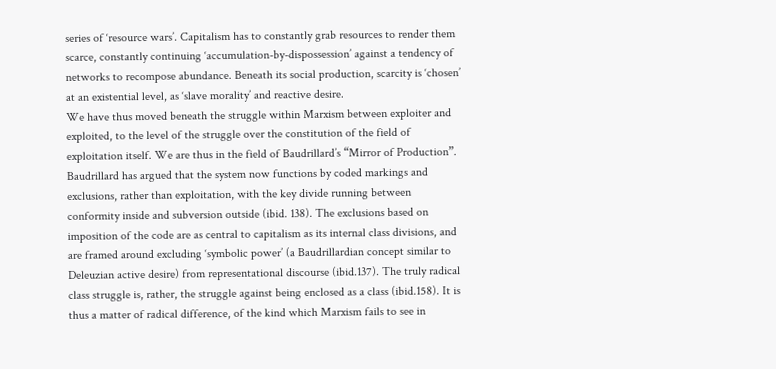series of ‘resource wars’. Capitalism has to constantly grab resources to render them scarce, constantly continuing ‘accumulation-by-dispossession’ against a tendency of networks to recompose abundance. Beneath its social production, scarcity is ‘chosen’ at an existential level, as ‘slave morality’ and reactive desire.
We have thus moved beneath the struggle within Marxism between exploiter and exploited, to the level of the struggle over the constitution of the field of exploitation itself. We are thus in the field of Baudrillard’s “Mirror of Production”. Baudrillard has argued that the system now functions by coded markings and exclusions, rather than exploitation, with the key divide running between conformity inside and subversion outside (ibid. 138). The exclusions based on imposition of the code are as central to capitalism as its internal class divisions, and are framed around excluding ‘symbolic power’ (a Baudrillardian concept similar to Deleuzian active desire) from representational discourse (ibid.137). The truly radical class struggle is, rather, the struggle against being enclosed as a class (ibid.158). It is thus a matter of radical difference, of the kind which Marxism fails to see in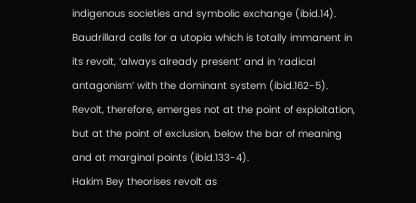indigenous societies and symbolic exchange (ibid.14). Baudrillard calls for a utopia which is totally immanent in its revolt, ‘always already present’ and in ‘radical antagonism’ with the dominant system (ibid.162-5). Revolt, therefore, emerges not at the point of exploitation, but at the point of exclusion, below the bar of meaning and at marginal points (ibid.133-4).
Hakim Bey theorises revolt as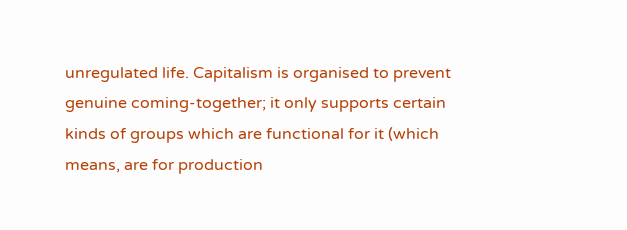unregulated life. Capitalism is organised to prevent genuine coming-together; it only supports certain kinds of groups which are functional for it (which means, are for production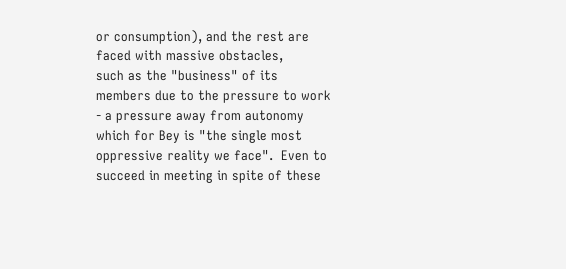or consumption), and the rest are faced with massive obstacles,
such as the "business" of its members due to the pressure to work - a pressure away from autonomy which for Bey is "the single most oppressive reality we face".  Even to succeed in meeting in spite of these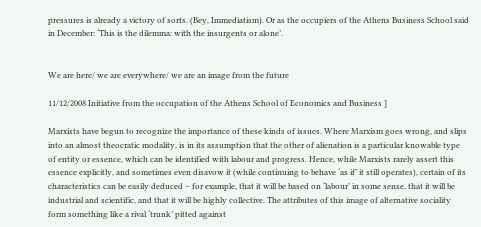pressures is already a victory of sorts. (Bey, Immediatism). Or as the occupiers of the Athens Business School said in December: ‘This is the dilemma: with the insurgents or alone’.


We are here/ we are everywhere/ we are an image from the future

11/12/2008 Initiative from the occupation of the Athens School of Economics and Business ]

Marxists have begun to recognize the importance of these kinds of issues. Where Marxism goes wrong, and slips into an almost theocratic modality, is in its assumption that the other of alienation is a particular knowable type of entity or essence, which can be identified with labour and progress. Hence, while Marxists rarely assert this essence explicitly, and sometimes even disavow it (while continuing to behave ‘as if’ it still operates), certain of its characteristics can be easily deduced – for example, that it will be based on ‘labour’ in some sense, that it will be industrial and scientific, and that it will be highly collective. The attributes of this image of alternative sociality form something like a rival ‘trunk’ pitted against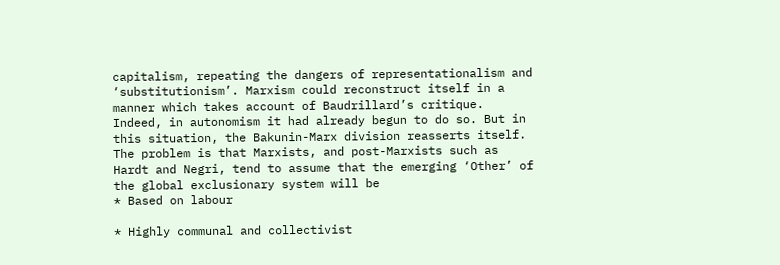capitalism, repeating the dangers of representationalism and ‘substitutionism’. Marxism could reconstruct itself in a manner which takes account of Baudrillard’s critique. Indeed, in autonomism it had already begun to do so. But in this situation, the Bakunin-Marx division reasserts itself.
The problem is that Marxists, and post-Marxists such as Hardt and Negri, tend to assume that the emerging ‘Other’ of the global exclusionary system will be
* Based on labour

* Highly communal and collectivist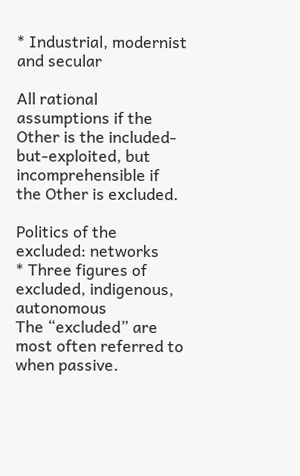* Industrial, modernist and secular

All rational assumptions if the Other is the included-but-exploited, but incomprehensible if the Other is excluded.

Politics of the excluded: networks
* Three figures of excluded, indigenous, autonomous
The “excluded” are most often referred to when passive.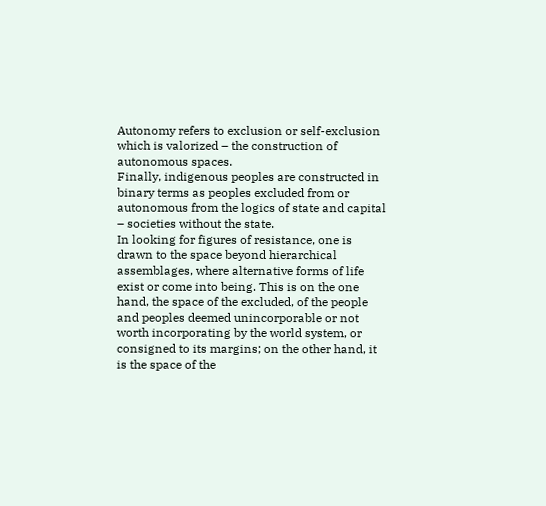Autonomy refers to exclusion or self-exclusion which is valorized – the construction of autonomous spaces.
Finally, indigenous peoples are constructed in binary terms as peoples excluded from or autonomous from the logics of state and capital – societies without the state.
In looking for figures of resistance, one is drawn to the space beyond hierarchical assemblages, where alternative forms of life exist or come into being. This is on the one hand, the space of the excluded, of the people and peoples deemed unincorporable or not worth incorporating by the world system, or consigned to its margins; on the other hand, it is the space of the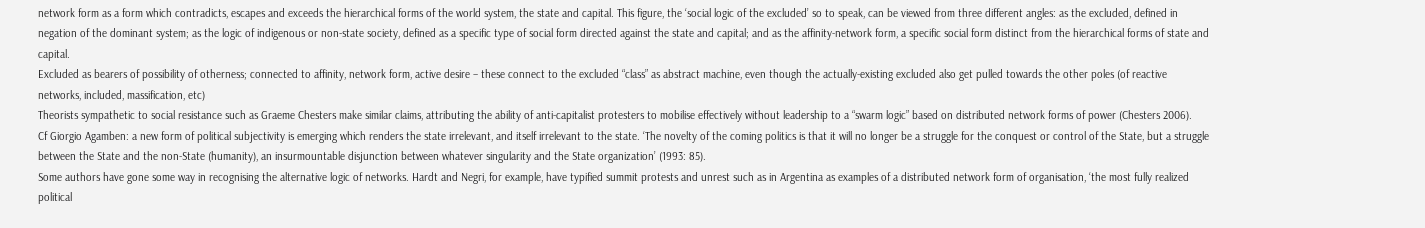network form as a form which contradicts, escapes and exceeds the hierarchical forms of the world system, the state and capital. This figure, the ‘social logic of the excluded’ so to speak, can be viewed from three different angles: as the excluded, defined in negation of the dominant system; as the logic of indigenous or non-state society, defined as a specific type of social form directed against the state and capital; and as the affinity-network form, a specific social form distinct from the hierarchical forms of state and capital.
Excluded as bearers of possibility of otherness; connected to affinity, network form, active desire – these connect to the excluded “class” as abstract machine, even though the actually-existing excluded also get pulled towards the other poles (of reactive networks, included, massification, etc)
Theorists sympathetic to social resistance such as Graeme Chesters make similar claims, attributing the ability of anti-capitalist protesters to mobilise effectively without leadership to a “swarm logic” based on distributed network forms of power (Chesters 2006).
Cf Giorgio Agamben: a new form of political subjectivity is emerging which renders the state irrelevant, and itself irrelevant to the state. ‘The novelty of the coming politics is that it will no longer be a struggle for the conquest or control of the State, but a struggle between the State and the non-State (humanity), an insurmountable disjunction between whatever singularity and the State organization’ (1993: 85).
Some authors have gone some way in recognising the alternative logic of networks. Hardt and Negri, for example, have typified summit protests and unrest such as in Argentina as examples of a distributed network form of organisation, ‘the most fully realized political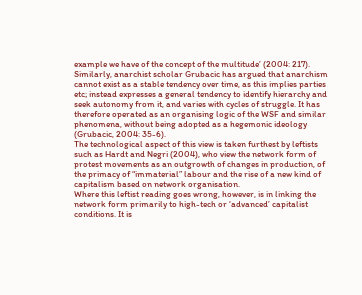example we have of the concept of the multitude’ (2004: 217). Similarly, anarchist scholar Grubacic has argued that anarchism cannot exist as a stable tendency over time, as this implies parties etc; instead expresses a general tendency to identify hierarchy and seek autonomy from it, and varies with cycles of struggle. It has therefore operated as an organising logic of the WSF and similar phenomena, without being adopted as a hegemonic ideology (Grubacic, 2004: 35-6).
The technological aspect of this view is taken furthest by leftists such as Hardt and Negri (2004), who view the network form of protest movements as an outgrowth of changes in production, of the primacy of “immaterial” labour and the rise of a new kind of capitalism based on network organisation.
Where this leftist reading goes wrong, however, is in linking the network form primarily to high-tech or ‘advanced’ capitalist conditions. It is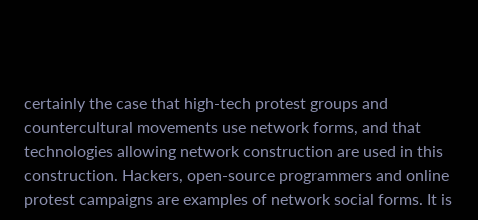certainly the case that high-tech protest groups and countercultural movements use network forms, and that technologies allowing network construction are used in this construction. Hackers, open-source programmers and online protest campaigns are examples of network social forms. It is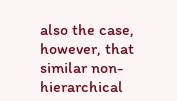also the case, however, that similar non-hierarchical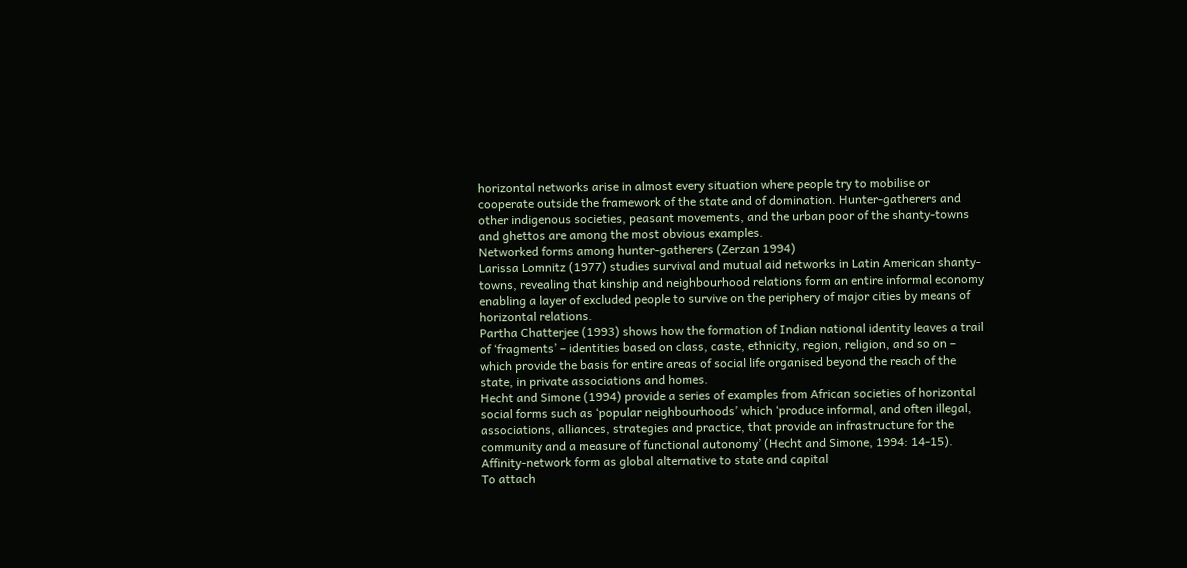horizontal networks arise in almost every situation where people try to mobilise or cooperate outside the framework of the state and of domination. Hunter-gatherers and other indigenous societies, peasant movements, and the urban poor of the shanty-towns and ghettos are among the most obvious examples.
Networked forms among hunter-gatherers (Zerzan 1994)
Larissa Lomnitz (1977) studies survival and mutual aid networks in Latin American shanty-towns, revealing that kinship and neighbourhood relations form an entire informal economy enabling a layer of excluded people to survive on the periphery of major cities by means of horizontal relations.
Partha Chatterjee (1993) shows how the formation of Indian national identity leaves a trail of ‘fragments’ – identities based on class, caste, ethnicity, region, religion, and so on – which provide the basis for entire areas of social life organised beyond the reach of the state, in private associations and homes.
Hecht and Simone (1994) provide a series of examples from African societies of horizontal social forms such as ‘popular neighbourhoods’ which ‘produce informal, and often illegal, associations, alliances, strategies and practice, that provide an infrastructure for the community and a measure of functional autonomy’ (Hecht and Simone, 1994: 14-15).
Affinity-network form as global alternative to state and capital
To attach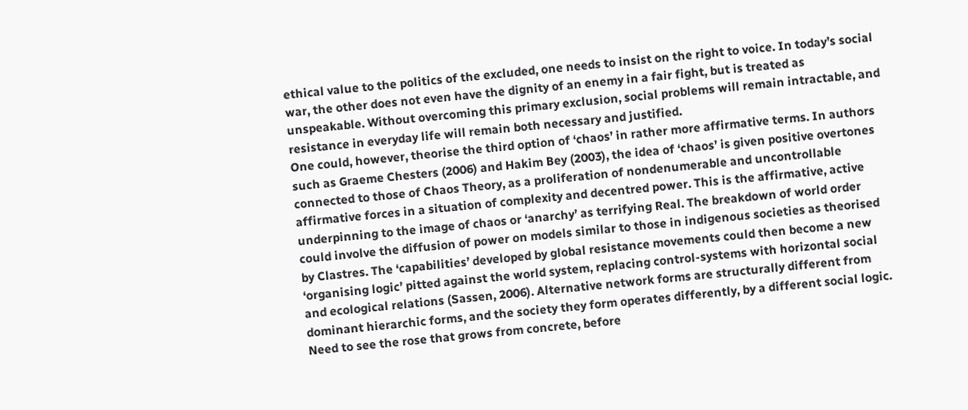ethical value to the politics of the excluded, one needs to insist on the right to voice. In today’s social war, the other does not even have the dignity of an enemy in a fair fight, but is treated as unspeakable. Without overcoming this primary exclusion, social problems will remain intractable, and resistance in everyday life will remain both necessary and justified.
One could, however, theorise the third option of ‘chaos’ in rather more affirmative terms. In authors such as Graeme Chesters (2006) and Hakim Bey (2003), the idea of ‘chaos’ is given positive overtones connected to those of Chaos Theory, as a proliferation of nondenumerable and uncontrollable affirmative forces in a situation of complexity and decentred power. This is the affirmative, active underpinning to the image of chaos or ‘anarchy’ as terrifying Real. The breakdown of world order could involve the diffusion of power on models similar to those in indigenous societies as theorised by Clastres. The ‘capabilities’ developed by global resistance movements could then become a new ‘organising logic’ pitted against the world system, replacing control-systems with horizontal social and ecological relations (Sassen, 2006). Alternative network forms are structurally different from dominant hierarchic forms, and the society they form operates differently, by a different social logic.
Need to see the rose that grows from concrete, before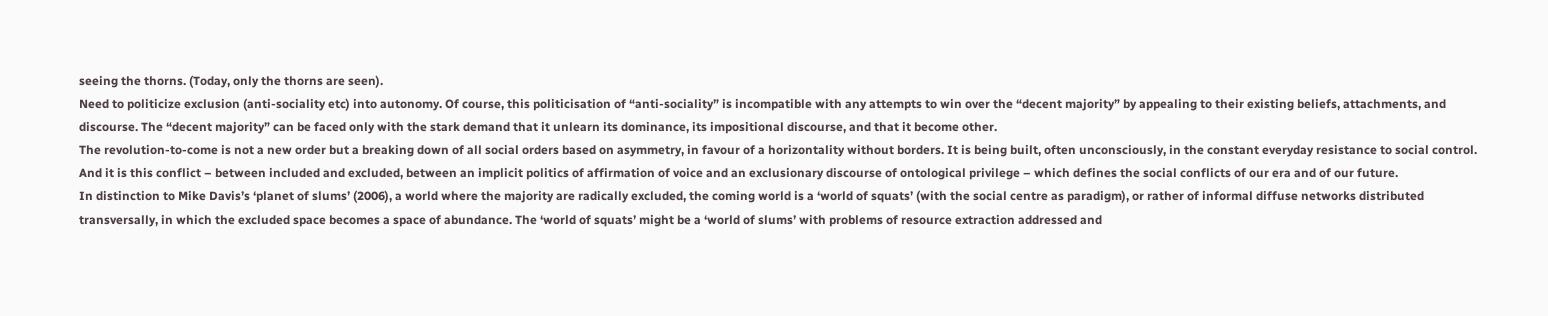seeing the thorns. (Today, only the thorns are seen).
Need to politicize exclusion (anti-sociality etc) into autonomy. Of course, this politicisation of “anti-sociality” is incompatible with any attempts to win over the “decent majority” by appealing to their existing beliefs, attachments, and discourse. The “decent majority” can be faced only with the stark demand that it unlearn its dominance, its impositional discourse, and that it become other.
The revolution-to-come is not a new order but a breaking down of all social orders based on asymmetry, in favour of a horizontality without borders. It is being built, often unconsciously, in the constant everyday resistance to social control. And it is this conflict – between included and excluded, between an implicit politics of affirmation of voice and an exclusionary discourse of ontological privilege – which defines the social conflicts of our era and of our future.
In distinction to Mike Davis’s ‘planet of slums’ (2006), a world where the majority are radically excluded, the coming world is a ‘world of squats’ (with the social centre as paradigm), or rather of informal diffuse networks distributed transversally, in which the excluded space becomes a space of abundance. The ‘world of squats’ might be a ‘world of slums’ with problems of resource extraction addressed and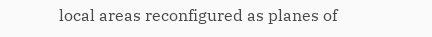local areas reconfigured as planes of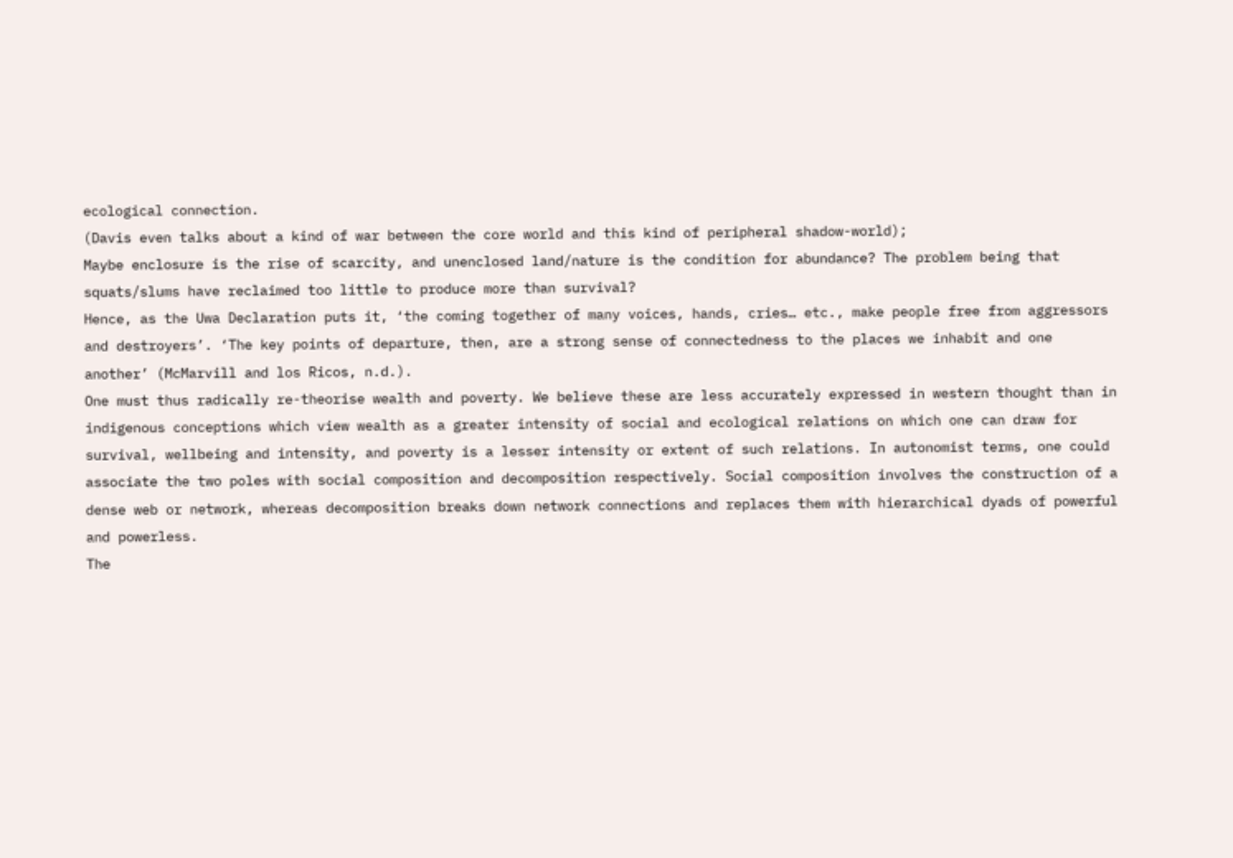ecological connection.
(Davis even talks about a kind of war between the core world and this kind of peripheral shadow-world);
Maybe enclosure is the rise of scarcity, and unenclosed land/nature is the condition for abundance? The problem being that squats/slums have reclaimed too little to produce more than survival?
Hence, as the Uwa Declaration puts it, ‘the coming together of many voices, hands, cries… etc., make people free from aggressors and destroyers’. ‘The key points of departure, then, are a strong sense of connectedness to the places we inhabit and one another’ (McMarvill and los Ricos, n.d.).
One must thus radically re-theorise wealth and poverty. We believe these are less accurately expressed in western thought than in indigenous conceptions which view wealth as a greater intensity of social and ecological relations on which one can draw for survival, wellbeing and intensity, and poverty is a lesser intensity or extent of such relations. In autonomist terms, one could associate the two poles with social composition and decomposition respectively. Social composition involves the construction of a dense web or network, whereas decomposition breaks down network connections and replaces them with hierarchical dyads of powerful and powerless.
The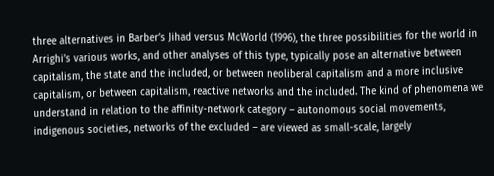three alternatives in Barber’s Jihad versus McWorld (1996), the three possibilities for the world in Arrighi’s various works, and other analyses of this type, typically pose an alternative between capitalism, the state and the included, or between neoliberal capitalism and a more inclusive capitalism, or between capitalism, reactive networks and the included. The kind of phenomena we understand in relation to the affinity-network category – autonomous social movements, indigenous societies, networks of the excluded – are viewed as small-scale, largely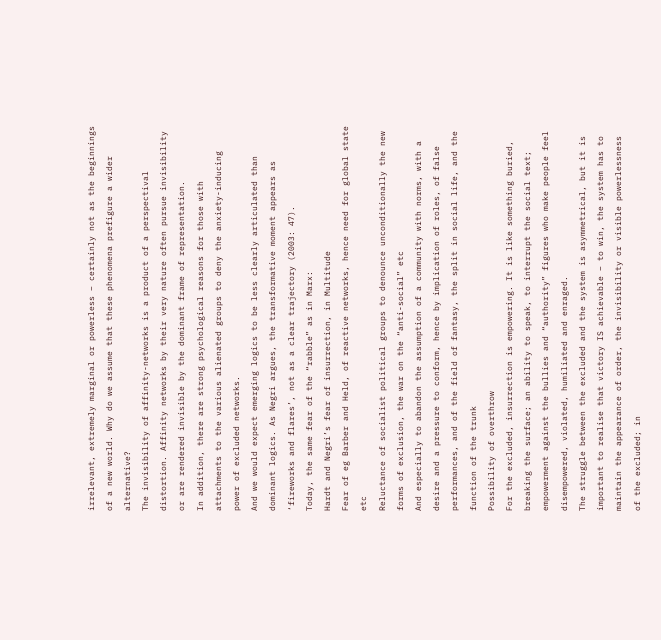irrelevant, extremely marginal or powerless – certainly not as the beginnings of a new world. Why do we assume that these phenomena prefigure a wider alternative?
The invisibility of affinity-networks is a product of a perspectival distortion. Affinity networks by their very nature often pursue invisibility or are rendered invisible by the dominant frame of representation.
In addition, there are strong psychological reasons for those with attachments to the various alienated groups to deny the anxiety-inducing power of excluded networks.
And we would expect emerging logics to be less clearly articulated than dominant logics. As Negri argues, the transformative moment appears as ‘fireworks and flares’, not as a clear trajectory (2003: 47).
Today, the same fear of the “rabble” as in Marx:
Hardt and Negri’s fear of insurrection, in Multitude
Fear of eg Barber and Held, of reactive networks, hence need for global state etc
Reluctance of socialist political groups to denounce unconditionally the new forms of exclusion, the war on the “anti-social” etc
And especially to abandon the assumption of a community with norms, with a desire and a pressure to conform, hence by implication of roles, of false performances, and of the field of fantasy, the split in social life, and the function of the trunk
Possibility of overthrow
For the excluded, insurrection is empowering. It is like something buried, breaking the surface; an ability to speak, to interrupt the social text; empowerment against the bullies and “authority” figures who make people feel disempowered, violated, humiliated and enraged.
The struggle between the excluded and the system is asymmetrical, but it is important to realise that victory IS achievable – to win, the system has to maintain the appearance of order, the invisibility or visible powerlessness of the excluded; in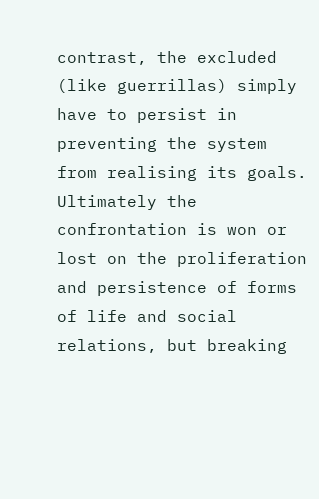contrast, the excluded (like guerrillas) simply have to persist in preventing the system from realising its goals. Ultimately the confrontation is won or lost on the proliferation and persistence of forms of life and social relations, but breaking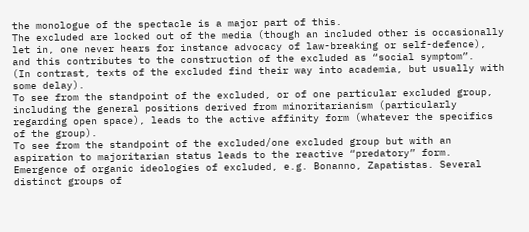the monologue of the spectacle is a major part of this.
The excluded are locked out of the media (though an included other is occasionally let in, one never hears for instance advocacy of law-breaking or self-defence), and this contributes to the construction of the excluded as “social symptom”.
(In contrast, texts of the excluded find their way into academia, but usually with some delay).
To see from the standpoint of the excluded, or of one particular excluded group, including the general positions derived from minoritarianism (particularly regarding open space), leads to the active affinity form (whatever the specifics of the group).
To see from the standpoint of the excluded/one excluded group but with an aspiration to majoritarian status leads to the reactive “predatory” form.
Emergence of organic ideologies of excluded, e.g. Bonanno, Zapatistas. Several distinct groups of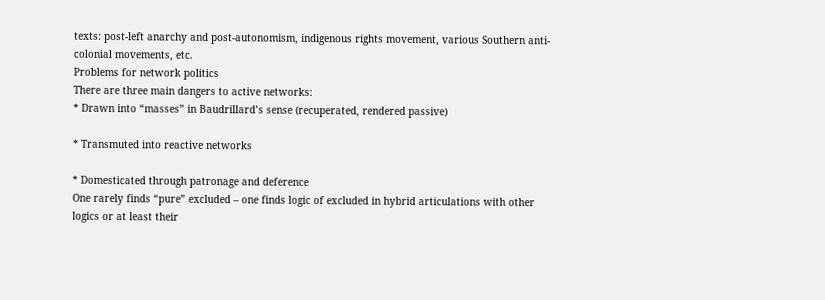texts: post-left anarchy and post-autonomism, indigenous rights movement, various Southern anti-colonial movements, etc.
Problems for network politics
There are three main dangers to active networks:
* Drawn into “masses” in Baudrillard’s sense (recuperated, rendered passive)

* Transmuted into reactive networks

* Domesticated through patronage and deference
One rarely finds “pure” excluded – one finds logic of excluded in hybrid articulations with other logics or at least their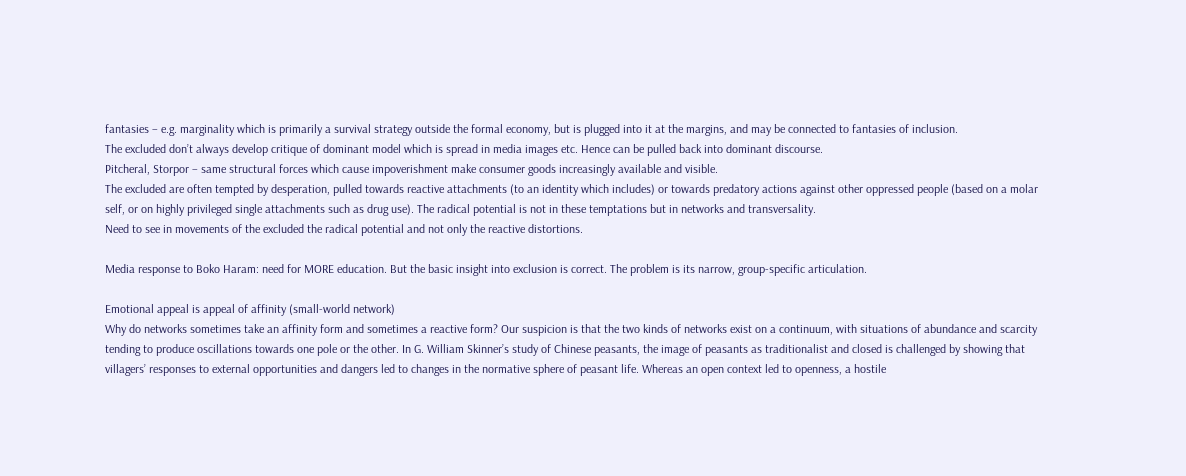fantasies – e.g. marginality which is primarily a survival strategy outside the formal economy, but is plugged into it at the margins, and may be connected to fantasies of inclusion.
The excluded don’t always develop critique of dominant model which is spread in media images etc. Hence can be pulled back into dominant discourse.
Pitcheral, Storpor – same structural forces which cause impoverishment make consumer goods increasingly available and visible.
The excluded are often tempted by desperation, pulled towards reactive attachments (to an identity which includes) or towards predatory actions against other oppressed people (based on a molar self, or on highly privileged single attachments such as drug use). The radical potential is not in these temptations but in networks and transversality.
Need to see in movements of the excluded the radical potential and not only the reactive distortions.

Media response to Boko Haram: need for MORE education. But the basic insight into exclusion is correct. The problem is its narrow, group-specific articulation.

Emotional appeal is appeal of affinity (small-world network)
Why do networks sometimes take an affinity form and sometimes a reactive form? Our suspicion is that the two kinds of networks exist on a continuum, with situations of abundance and scarcity tending to produce oscillations towards one pole or the other. In G. William Skinner’s study of Chinese peasants, the image of peasants as traditionalist and closed is challenged by showing that villagers’ responses to external opportunities and dangers led to changes in the normative sphere of peasant life. Whereas an open context led to openness, a hostile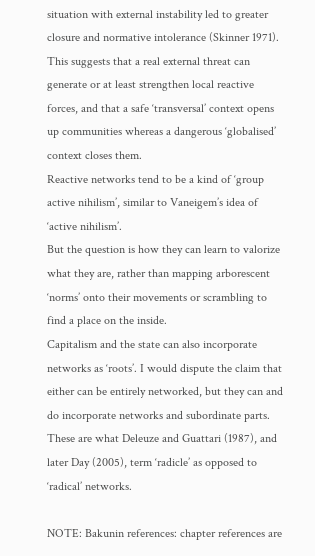situation with external instability led to greater closure and normative intolerance (Skinner 1971). This suggests that a real external threat can generate or at least strengthen local reactive forces, and that a safe ‘transversal’ context opens up communities whereas a dangerous ‘globalised’ context closes them.
Reactive networks tend to be a kind of ‘group active nihilism’, similar to Vaneigem’s idea of ‘active nihilism’.
But the question is how they can learn to valorize what they are, rather than mapping arborescent ‘norms’ onto their movements or scrambling to find a place on the inside.
Capitalism and the state can also incorporate networks as ‘roots’. I would dispute the claim that either can be entirely networked, but they can and do incorporate networks and subordinate parts. These are what Deleuze and Guattari (1987), and later Day (2005), term ‘radicle’ as opposed to ‘radical’ networks.

NOTE: Bakunin references: chapter references are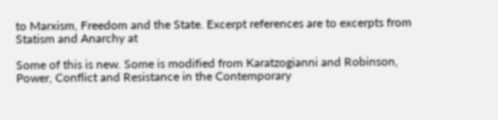to Marxism, Freedom and the State. Excerpt references are to excerpts from Statism and Anarchy at

Some of this is new. Some is modified from Karatzogianni and Robinson, Power, Conflict and Resistance in the Contemporary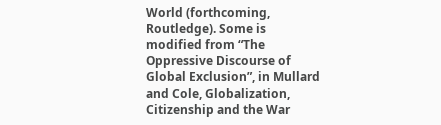World (forthcoming, Routledge). Some is modified from “The Oppressive Discourse of Global Exclusion”, in Mullard and Cole, Globalization, Citizenship and the War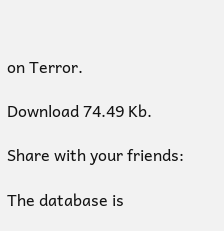on Terror.

Download 74.49 Kb.

Share with your friends:

The database is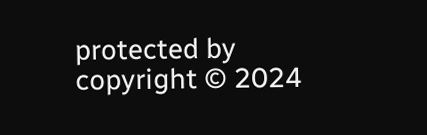protected by copyright © 2024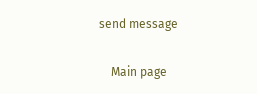send message

    Main page